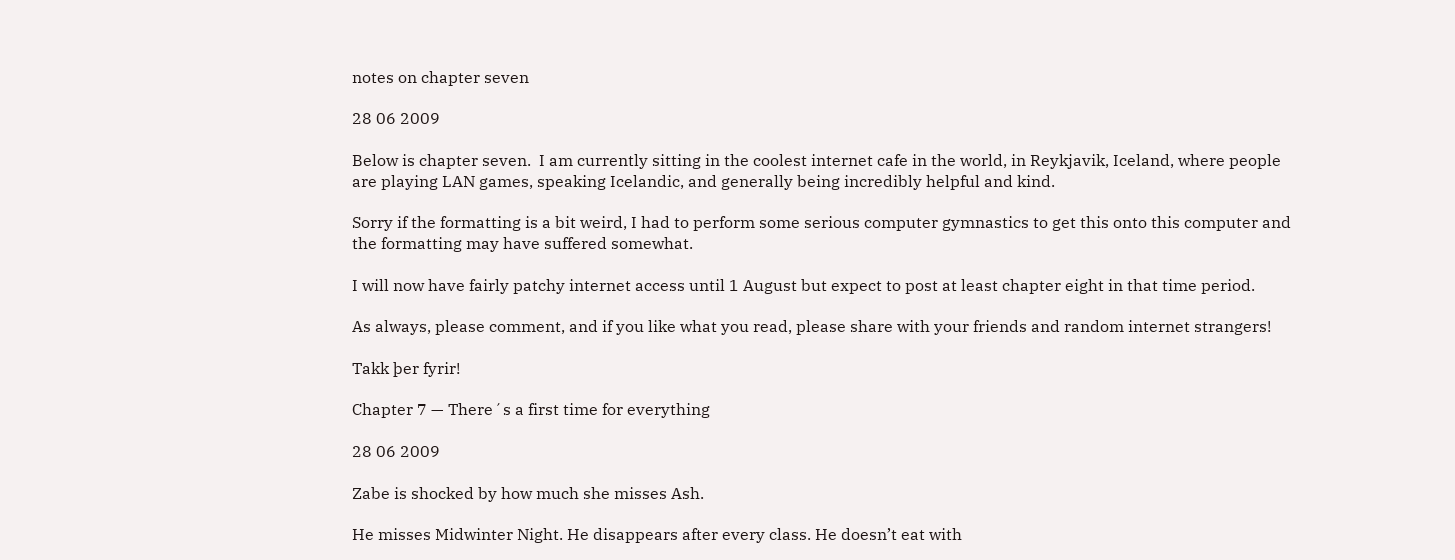notes on chapter seven

28 06 2009

Below is chapter seven.  I am currently sitting in the coolest internet cafe in the world, in Reykjavik, Iceland, where people are playing LAN games, speaking Icelandic, and generally being incredibly helpful and kind.

Sorry if the formatting is a bit weird, I had to perform some serious computer gymnastics to get this onto this computer and the formatting may have suffered somewhat.

I will now have fairly patchy internet access until 1 August but expect to post at least chapter eight in that time period.

As always, please comment, and if you like what you read, please share with your friends and random internet strangers!

Takk þer fyrir!

Chapter 7 — There´s a first time for everything

28 06 2009

Zabe is shocked by how much she misses Ash.

He misses Midwinter Night. He disappears after every class. He doesn’t eat with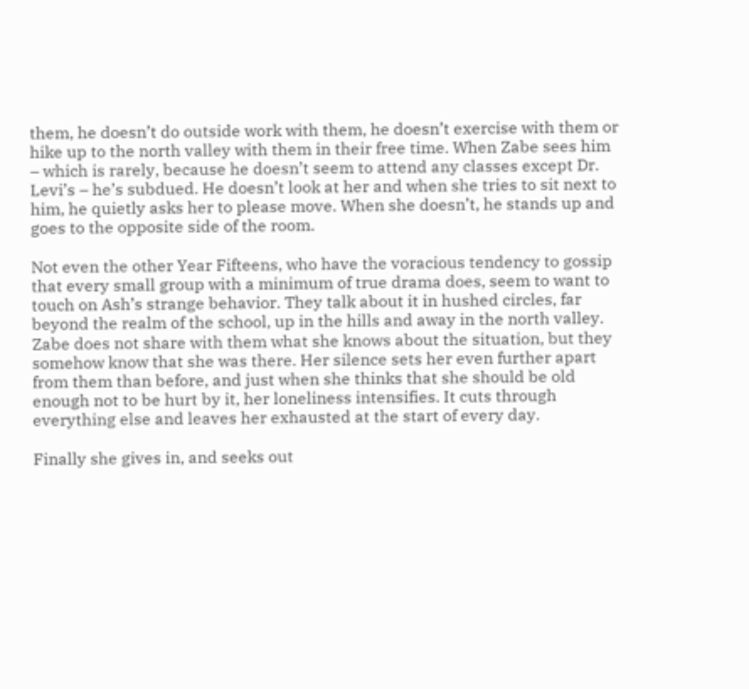them, he doesn’t do outside work with them, he doesn’t exercise with them or hike up to the north valley with them in their free time. When Zabe sees him – which is rarely, because he doesn’t seem to attend any classes except Dr. Levi’s – he’s subdued. He doesn’t look at her and when she tries to sit next to him, he quietly asks her to please move. When she doesn’t, he stands up and goes to the opposite side of the room.

Not even the other Year Fifteens, who have the voracious tendency to gossip that every small group with a minimum of true drama does, seem to want to touch on Ash’s strange behavior. They talk about it in hushed circles, far beyond the realm of the school, up in the hills and away in the north valley. Zabe does not share with them what she knows about the situation, but they somehow know that she was there. Her silence sets her even further apart from them than before, and just when she thinks that she should be old enough not to be hurt by it, her loneliness intensifies. It cuts through everything else and leaves her exhausted at the start of every day.

Finally she gives in, and seeks out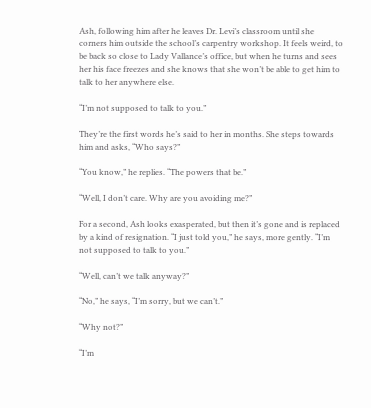Ash, following him after he leaves Dr. Levi’s classroom until she corners him outside the school’s carpentry workshop. It feels weird, to be back so close to Lady Vallance’s office, but when he turns and sees her his face freezes and she knows that she won’t be able to get him to talk to her anywhere else.

“I’m not supposed to talk to you.”

They’re the first words he’s said to her in months. She steps towards him and asks, “Who says?”

“You know,” he replies. “The powers that be.”

“Well, I don’t care. Why are you avoiding me?”

For a second, Ash looks exasperated, but then it’s gone and is replaced by a kind of resignation. “I just told you,” he says, more gently. “I’m not supposed to talk to you.”

“Well, can’t we talk anyway?”

“No,” he says, “I’m sorry, but we can’t.”

“Why not?”

“I’m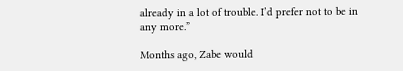already in a lot of trouble. I’d prefer not to be in any more.”

Months ago, Zabe would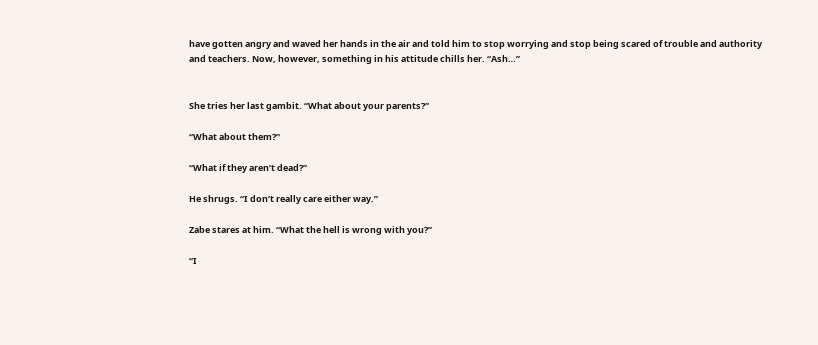have gotten angry and waved her hands in the air and told him to stop worrying and stop being scared of trouble and authority and teachers. Now, however, something in his attitude chills her. “Ash…”


She tries her last gambit. “What about your parents?”

“What about them?”

“What if they aren’t dead?”

He shrugs. “I don’t really care either way.”

Zabe stares at him. “What the hell is wrong with you?”

“I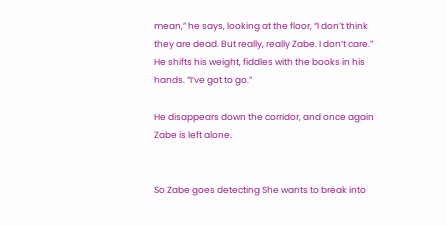mean,” he says, looking at the floor, “I don’t think they are dead. But really, really Zabe. I don’t care.” He shifts his weight, fiddles with the books in his hands. “I’ve got to go.”

He disappears down the corridor, and once again Zabe is left alone.


So Zabe goes detecting She wants to break into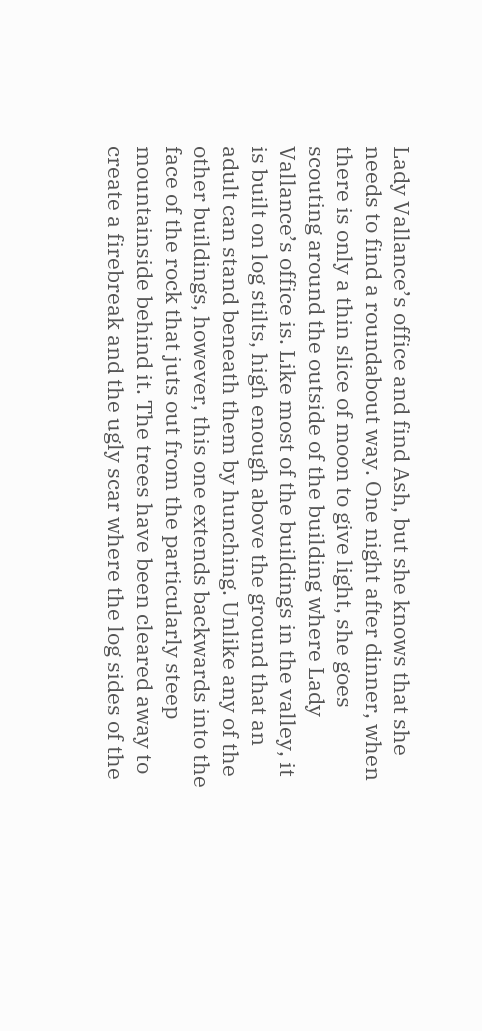Lady Vallance’s office and find Ash, but she knows that she needs to find a roundabout way. One night after dinner, when there is only a thin slice of moon to give light, she goes scouting around the outside of the building where Lady Vallance’s office is. Like most of the buildings in the valley, it is built on log stilts, high enough above the ground that an adult can stand beneath them by hunching. Unlike any of the other buildings, however, this one extends backwards into the face of the rock that juts out from the particularly steep mountainside behind it. The trees have been cleared away to create a firebreak and the ugly scar where the log sides of the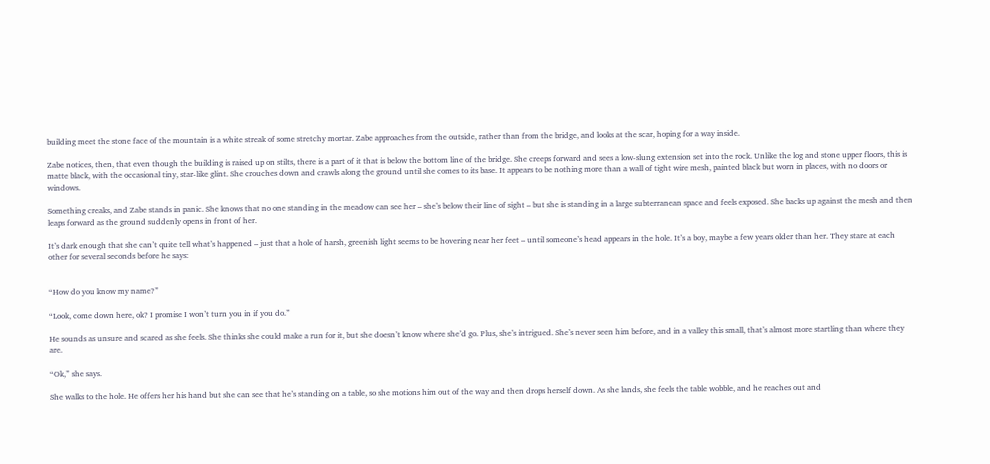building meet the stone face of the mountain is a white streak of some stretchy mortar. Zabe approaches from the outside, rather than from the bridge, and looks at the scar, hoping for a way inside.

Zabe notices, then, that even though the building is raised up on stilts, there is a part of it that is below the bottom line of the bridge. She creeps forward and sees a low-slung extension set into the rock. Unlike the log and stone upper floors, this is matte black, with the occasional tiny, star-like glint. She crouches down and crawls along the ground until she comes to its base. It appears to be nothing more than a wall of tight wire mesh, painted black but worn in places, with no doors or windows.

Something creaks, and Zabe stands in panic. She knows that no one standing in the meadow can see her – she’s below their line of sight – but she is standing in a large subterranean space and feels exposed. She backs up against the mesh and then leaps forward as the ground suddenly opens in front of her.

It’s dark enough that she can’t quite tell what’s happened – just that a hole of harsh, greenish light seems to be hovering near her feet – until someone’s head appears in the hole. It’s a boy, maybe a few years older than her. They stare at each other for several seconds before he says:


“How do you know my name?”

“Look, come down here, ok? I promise I won’t turn you in if you do.”

He sounds as unsure and scared as she feels. She thinks she could make a run for it, but she doesn’t know where she’d go. Plus, she’s intrigued. She’s never seen him before, and in a valley this small, that’s almost more startling than where they are.

“Ok,” she says.

She walks to the hole. He offers her his hand but she can see that he’s standing on a table, so she motions him out of the way and then drops herself down. As she lands, she feels the table wobble, and he reaches out and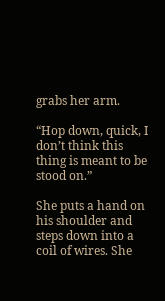grabs her arm.

“Hop down, quick, I don’t think this thing is meant to be stood on.”

She puts a hand on his shoulder and steps down into a coil of wires. She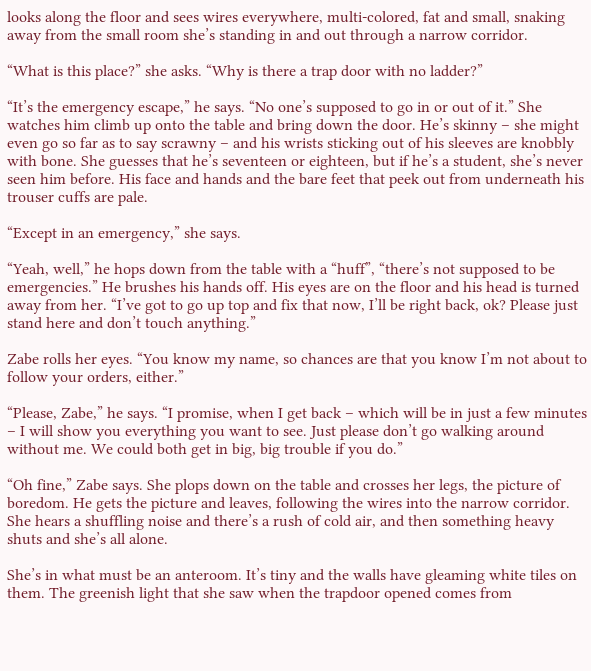looks along the floor and sees wires everywhere, multi-colored, fat and small, snaking away from the small room she’s standing in and out through a narrow corridor.

“What is this place?” she asks. “Why is there a trap door with no ladder?”

“It’s the emergency escape,” he says. “No one’s supposed to go in or out of it.” She watches him climb up onto the table and bring down the door. He’s skinny – she might even go so far as to say scrawny – and his wrists sticking out of his sleeves are knobbly with bone. She guesses that he’s seventeen or eighteen, but if he’s a student, she’s never seen him before. His face and hands and the bare feet that peek out from underneath his trouser cuffs are pale.

“Except in an emergency,” she says.

“Yeah, well,” he hops down from the table with a “huff”, “there’s not supposed to be emergencies.” He brushes his hands off. His eyes are on the floor and his head is turned away from her. “I’ve got to go up top and fix that now, I’ll be right back, ok? Please just stand here and don’t touch anything.”

Zabe rolls her eyes. “You know my name, so chances are that you know I’m not about to follow your orders, either.”

“Please, Zabe,” he says. “I promise, when I get back – which will be in just a few minutes – I will show you everything you want to see. Just please don’t go walking around without me. We could both get in big, big trouble if you do.”

“Oh fine,” Zabe says. She plops down on the table and crosses her legs, the picture of boredom. He gets the picture and leaves, following the wires into the narrow corridor. She hears a shuffling noise and there’s a rush of cold air, and then something heavy shuts and she’s all alone.

She’s in what must be an anteroom. It’s tiny and the walls have gleaming white tiles on them. The greenish light that she saw when the trapdoor opened comes from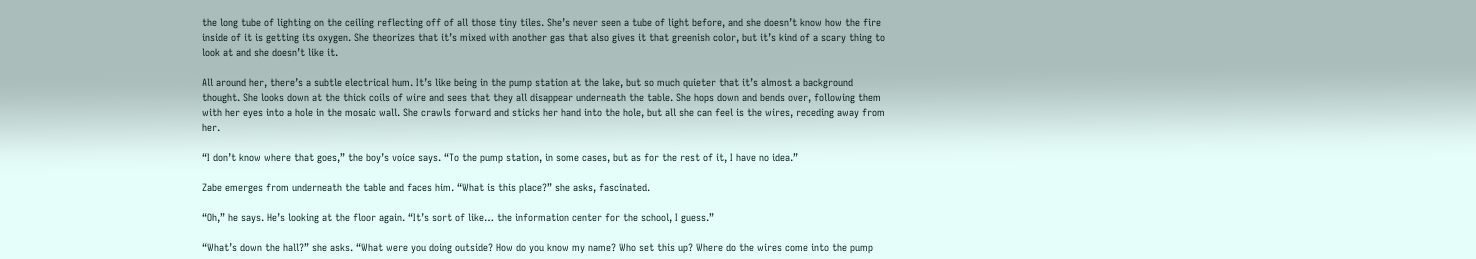the long tube of lighting on the ceiling reflecting off of all those tiny tiles. She’s never seen a tube of light before, and she doesn’t know how the fire inside of it is getting its oxygen. She theorizes that it’s mixed with another gas that also gives it that greenish color, but it’s kind of a scary thing to look at and she doesn’t like it.

All around her, there’s a subtle electrical hum. It’s like being in the pump station at the lake, but so much quieter that it’s almost a background thought. She looks down at the thick coils of wire and sees that they all disappear underneath the table. She hops down and bends over, following them with her eyes into a hole in the mosaic wall. She crawls forward and sticks her hand into the hole, but all she can feel is the wires, receding away from her.

“I don’t know where that goes,” the boy’s voice says. “To the pump station, in some cases, but as for the rest of it, I have no idea.”

Zabe emerges from underneath the table and faces him. “What is this place?” she asks, fascinated.

“Oh,” he says. He’s looking at the floor again. “It’s sort of like… the information center for the school, I guess.”

“What’s down the hall?” she asks. “What were you doing outside? How do you know my name? Who set this up? Where do the wires come into the pump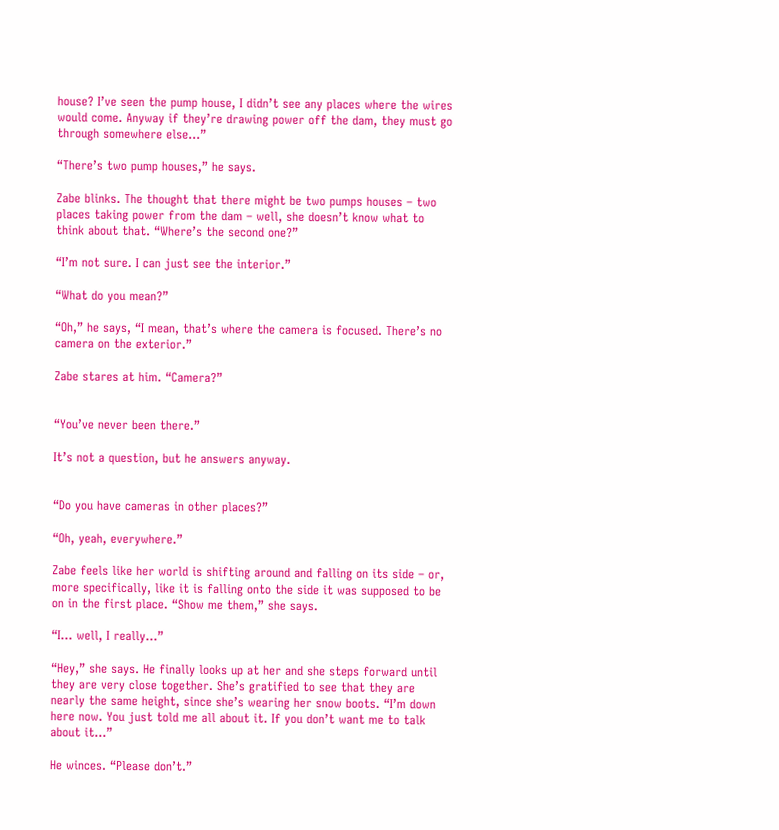house? I’ve seen the pump house, I didn’t see any places where the wires would come. Anyway if they’re drawing power off the dam, they must go through somewhere else…”

“There’s two pump houses,” he says.

Zabe blinks. The thought that there might be two pumps houses – two places taking power from the dam – well, she doesn’t know what to think about that. “Where’s the second one?”

“I’m not sure. I can just see the interior.”

“What do you mean?”

“Oh,” he says, “I mean, that’s where the camera is focused. There’s no camera on the exterior.”

Zabe stares at him. “Camera?”


“You’ve never been there.”

It’s not a question, but he answers anyway.


“Do you have cameras in other places?”

“Oh, yeah, everywhere.”

Zabe feels like her world is shifting around and falling on its side – or, more specifically, like it is falling onto the side it was supposed to be on in the first place. “Show me them,” she says.

“I… well, I really…”

“Hey,” she says. He finally looks up at her and she steps forward until they are very close together. She’s gratified to see that they are nearly the same height, since she’s wearing her snow boots. “I’m down here now. You just told me all about it. If you don’t want me to talk about it…”

He winces. “Please don’t.”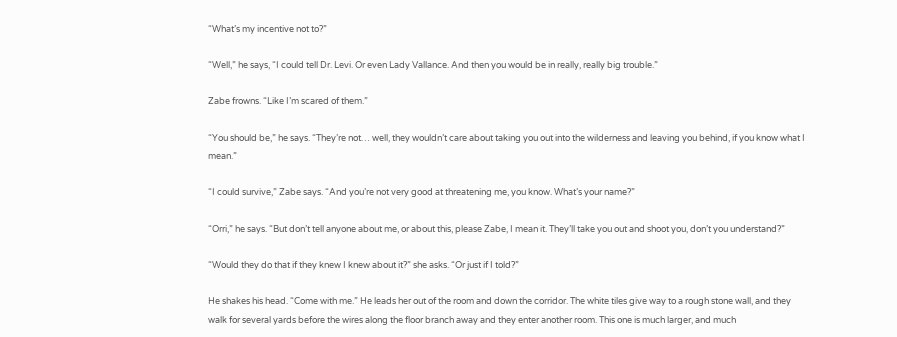“What’s my incentive not to?”

“Well,” he says, “I could tell Dr. Levi. Or even Lady Vallance. And then you would be in really, really big trouble.”

Zabe frowns. “Like I’m scared of them.”

“You should be,” he says. “They’re not… well, they wouldn’t care about taking you out into the wilderness and leaving you behind, if you know what I mean.”

“I could survive,” Zabe says. “And you’re not very good at threatening me, you know. What’s your name?”

“Orri,” he says. “But don’t tell anyone about me, or about this, please Zabe, I mean it. They’ll take you out and shoot you, don’t you understand?”

“Would they do that if they knew I knew about it?” she asks. “Or just if I told?”

He shakes his head. “Come with me.” He leads her out of the room and down the corridor. The white tiles give way to a rough stone wall, and they walk for several yards before the wires along the floor branch away and they enter another room. This one is much larger, and much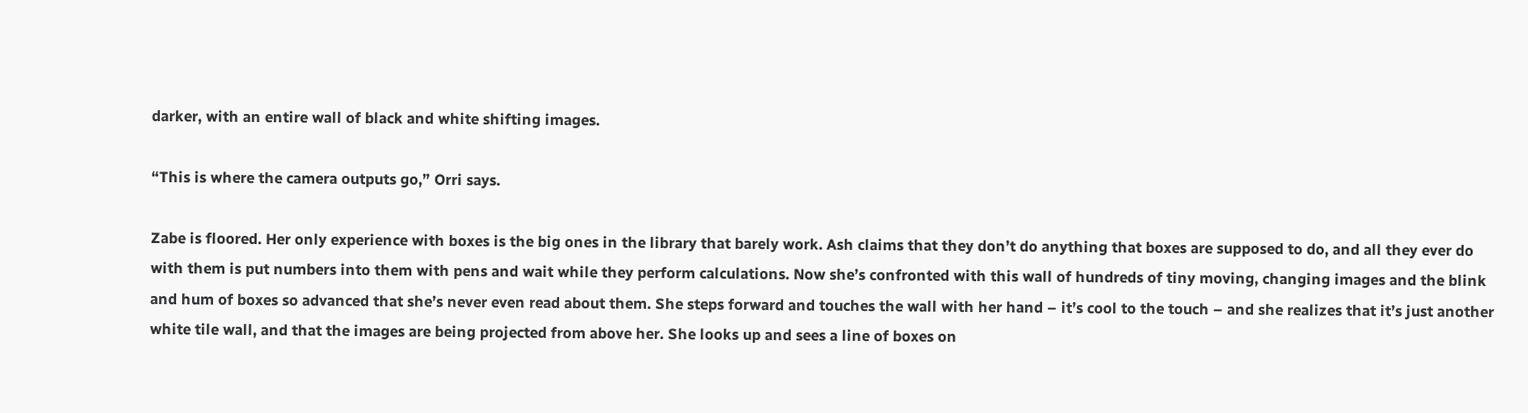darker, with an entire wall of black and white shifting images.

“This is where the camera outputs go,” Orri says.

Zabe is floored. Her only experience with boxes is the big ones in the library that barely work. Ash claims that they don’t do anything that boxes are supposed to do, and all they ever do with them is put numbers into them with pens and wait while they perform calculations. Now she’s confronted with this wall of hundreds of tiny moving, changing images and the blink and hum of boxes so advanced that she’s never even read about them. She steps forward and touches the wall with her hand – it’s cool to the touch – and she realizes that it’s just another white tile wall, and that the images are being projected from above her. She looks up and sees a line of boxes on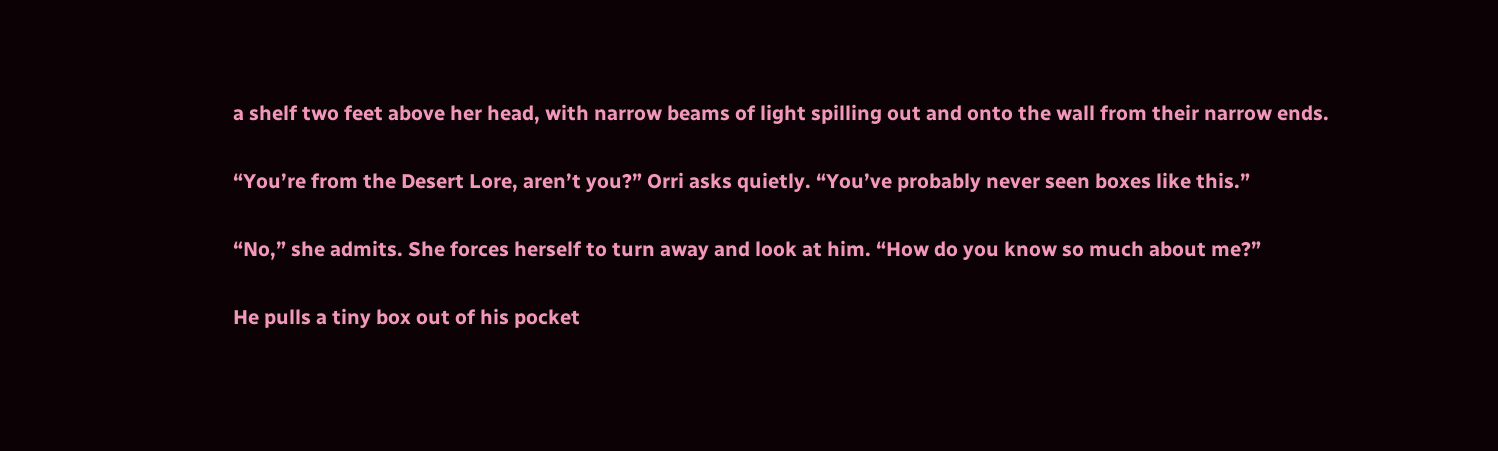a shelf two feet above her head, with narrow beams of light spilling out and onto the wall from their narrow ends.

“You’re from the Desert Lore, aren’t you?” Orri asks quietly. “You’ve probably never seen boxes like this.”

“No,” she admits. She forces herself to turn away and look at him. “How do you know so much about me?”

He pulls a tiny box out of his pocket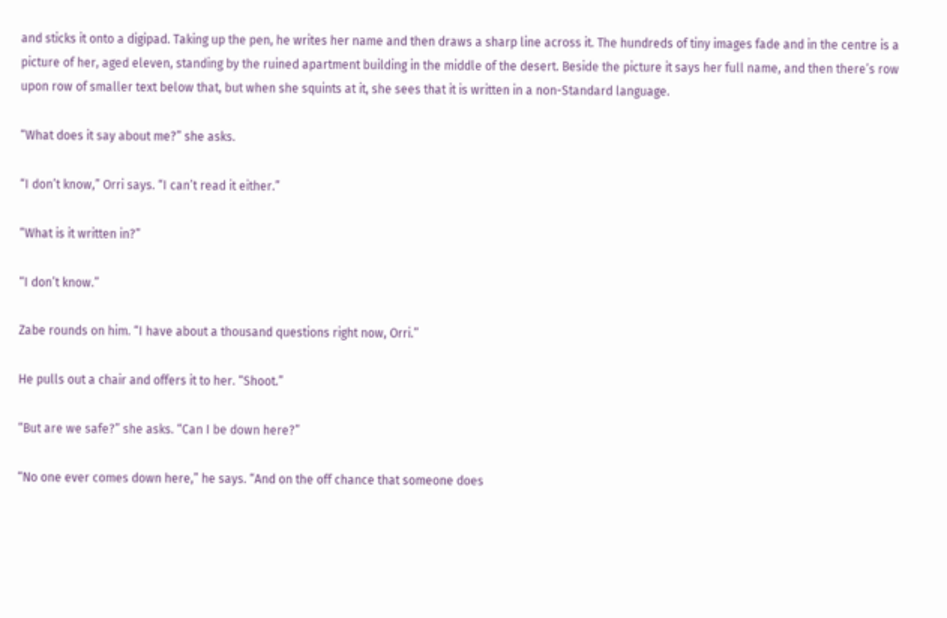and sticks it onto a digipad. Taking up the pen, he writes her name and then draws a sharp line across it. The hundreds of tiny images fade and in the centre is a picture of her, aged eleven, standing by the ruined apartment building in the middle of the desert. Beside the picture it says her full name, and then there’s row upon row of smaller text below that, but when she squints at it, she sees that it is written in a non-Standard language.

“What does it say about me?” she asks.

“I don’t know,” Orri says. “I can’t read it either.”

“What is it written in?”

“I don’t know.”

Zabe rounds on him. “I have about a thousand questions right now, Orri.”

He pulls out a chair and offers it to her. “Shoot.”

“But are we safe?” she asks. “Can I be down here?”

“No one ever comes down here,” he says. “And on the off chance that someone does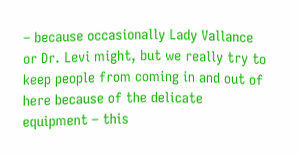– because occasionally Lady Vallance or Dr. Levi might, but we really try to keep people from coming in and out of here because of the delicate equipment – this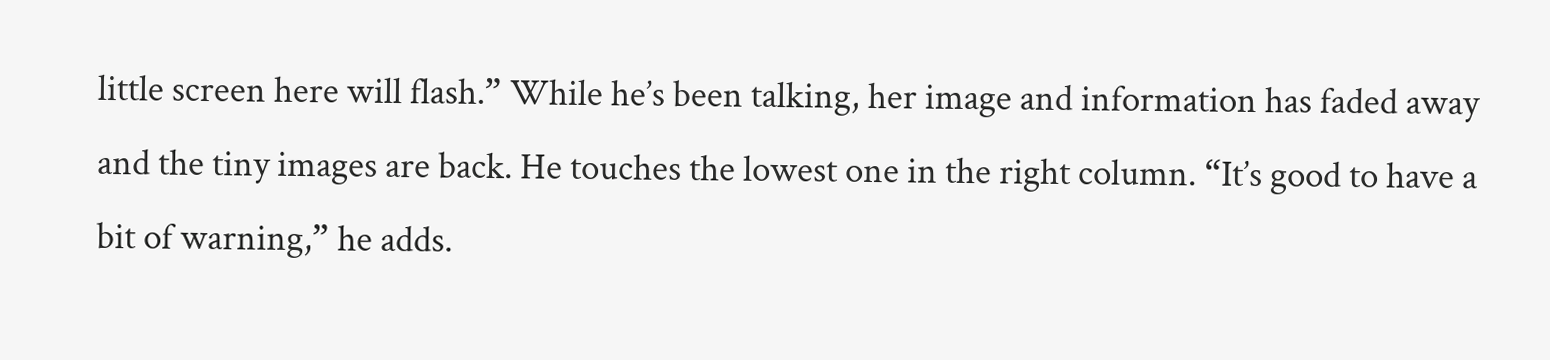little screen here will flash.” While he’s been talking, her image and information has faded away and the tiny images are back. He touches the lowest one in the right column. “It’s good to have a bit of warning,” he adds.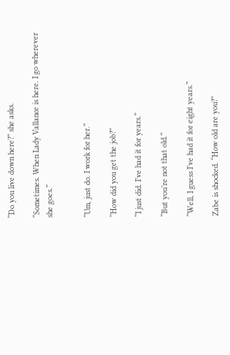“Do you live down here?” she asks.

“Sometimes. When Lady Vallance is here. I go wherever she goes.”


“Um, just do. I work for her.”

“How did you get the job?”

“I just did. I’ve had it for years.”

“But you’re not that old.”

“Well, I guess I’ve had it for eight years.”

Zabe is shocked. “How old are you?”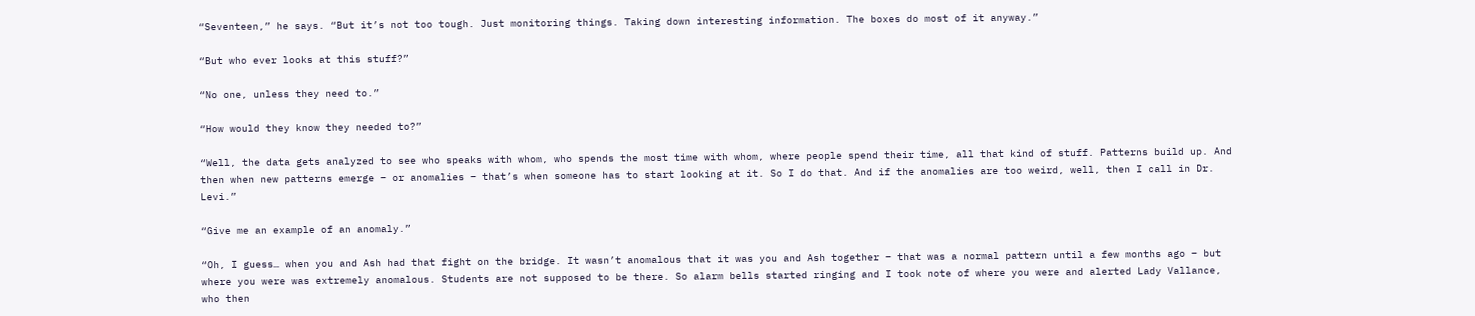“Seventeen,” he says. “But it’s not too tough. Just monitoring things. Taking down interesting information. The boxes do most of it anyway.”

“But who ever looks at this stuff?”

“No one, unless they need to.”

“How would they know they needed to?”

“Well, the data gets analyzed to see who speaks with whom, who spends the most time with whom, where people spend their time, all that kind of stuff. Patterns build up. And then when new patterns emerge – or anomalies – that’s when someone has to start looking at it. So I do that. And if the anomalies are too weird, well, then I call in Dr. Levi.”

“Give me an example of an anomaly.”

“Oh, I guess… when you and Ash had that fight on the bridge. It wasn’t anomalous that it was you and Ash together – that was a normal pattern until a few months ago – but where you were was extremely anomalous. Students are not supposed to be there. So alarm bells started ringing and I took note of where you were and alerted Lady Vallance, who then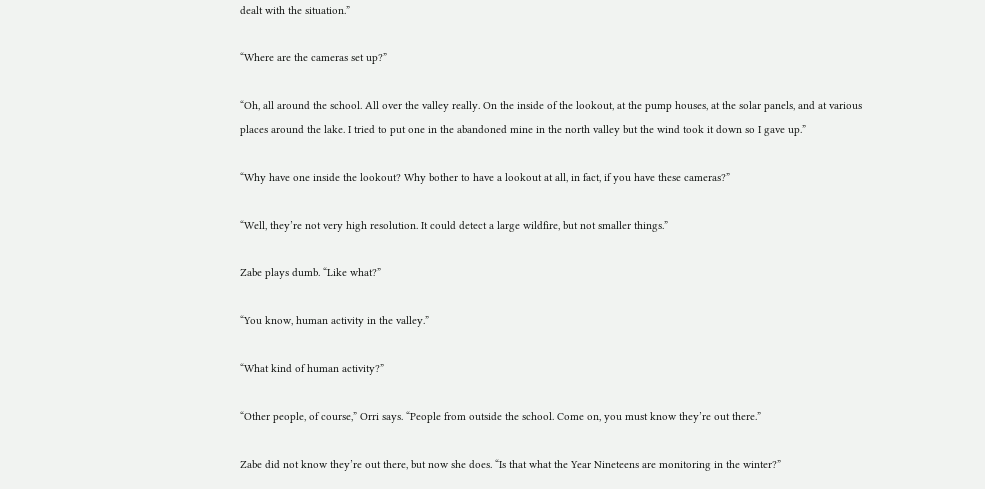dealt with the situation.”

“Where are the cameras set up?”

“Oh, all around the school. All over the valley really. On the inside of the lookout, at the pump houses, at the solar panels, and at various places around the lake. I tried to put one in the abandoned mine in the north valley but the wind took it down so I gave up.”

“Why have one inside the lookout? Why bother to have a lookout at all, in fact, if you have these cameras?”

“Well, they’re not very high resolution. It could detect a large wildfire, but not smaller things.”

Zabe plays dumb. “Like what?”

“You know, human activity in the valley.”

“What kind of human activity?”

“Other people, of course,” Orri says. “People from outside the school. Come on, you must know they’re out there.”

Zabe did not know they’re out there, but now she does. “Is that what the Year Nineteens are monitoring in the winter?”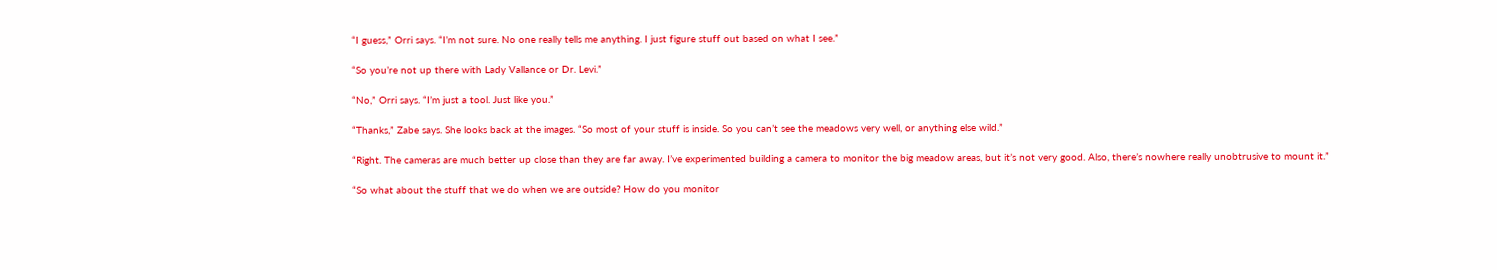“I guess,” Orri says. “I’m not sure. No one really tells me anything. I just figure stuff out based on what I see.”

“So you’re not up there with Lady Vallance or Dr. Levi.”

“No,” Orri says. “I’m just a tool. Just like you.”

“Thanks,” Zabe says. She looks back at the images. “So most of your stuff is inside. So you can’t see the meadows very well, or anything else wild.”

“Right. The cameras are much better up close than they are far away. I’ve experimented building a camera to monitor the big meadow areas, but it’s not very good. Also, there’s nowhere really unobtrusive to mount it.”

“So what about the stuff that we do when we are outside? How do you monitor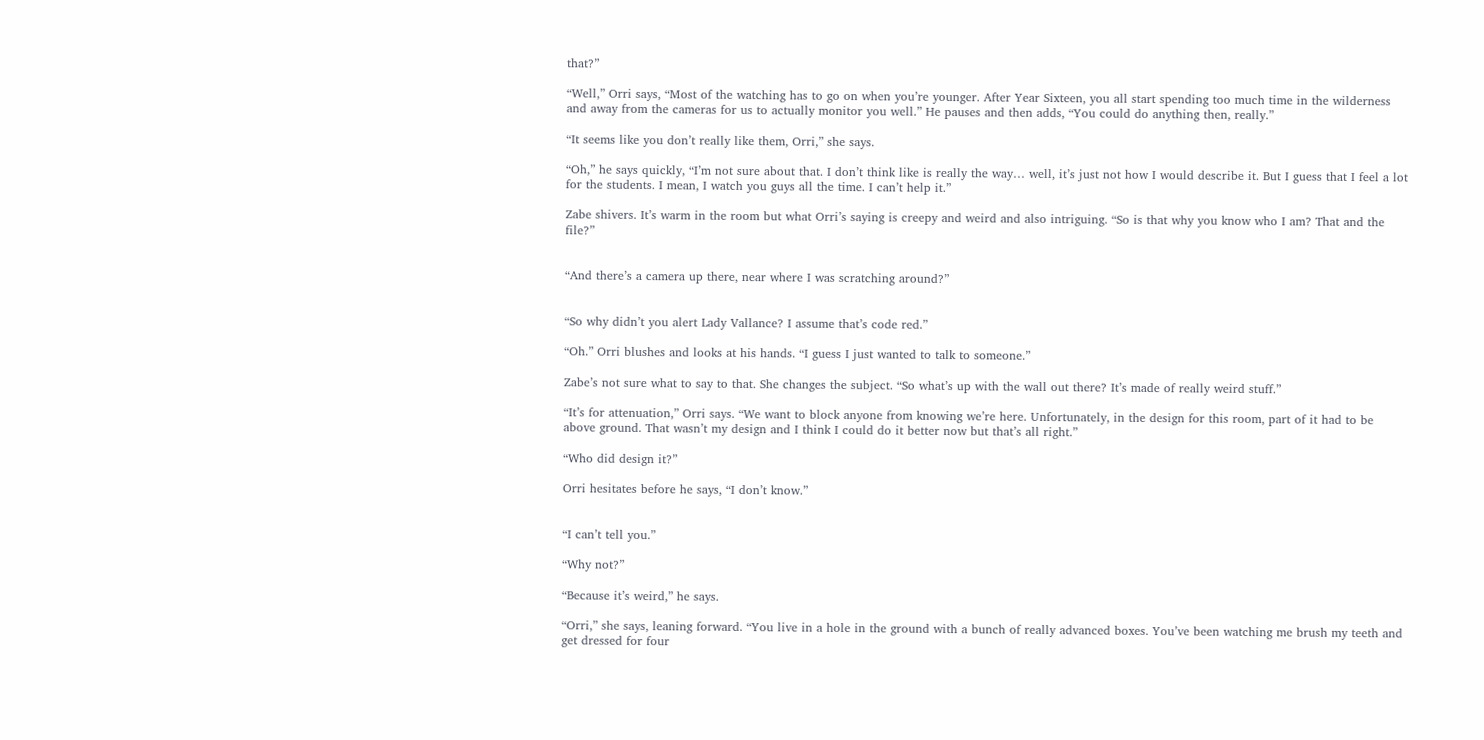that?”

“Well,” Orri says, “Most of the watching has to go on when you’re younger. After Year Sixteen, you all start spending too much time in the wilderness and away from the cameras for us to actually monitor you well.” He pauses and then adds, “You could do anything then, really.”

“It seems like you don’t really like them, Orri,” she says.

“Oh,” he says quickly, “I’m not sure about that. I don’t think like is really the way… well, it’s just not how I would describe it. But I guess that I feel a lot for the students. I mean, I watch you guys all the time. I can’t help it.”

Zabe shivers. It’s warm in the room but what Orri’s saying is creepy and weird and also intriguing. “So is that why you know who I am? That and the file?”


“And there’s a camera up there, near where I was scratching around?”


“So why didn’t you alert Lady Vallance? I assume that’s code red.”

“Oh.” Orri blushes and looks at his hands. “I guess I just wanted to talk to someone.”

Zabe’s not sure what to say to that. She changes the subject. “So what’s up with the wall out there? It’s made of really weird stuff.”

“It’s for attenuation,” Orri says. “We want to block anyone from knowing we’re here. Unfortunately, in the design for this room, part of it had to be above ground. That wasn’t my design and I think I could do it better now but that’s all right.”

“Who did design it?”

Orri hesitates before he says, “I don’t know.”


“I can’t tell you.”

“Why not?”

“Because it’s weird,” he says.

“Orri,” she says, leaning forward. “You live in a hole in the ground with a bunch of really advanced boxes. You’ve been watching me brush my teeth and get dressed for four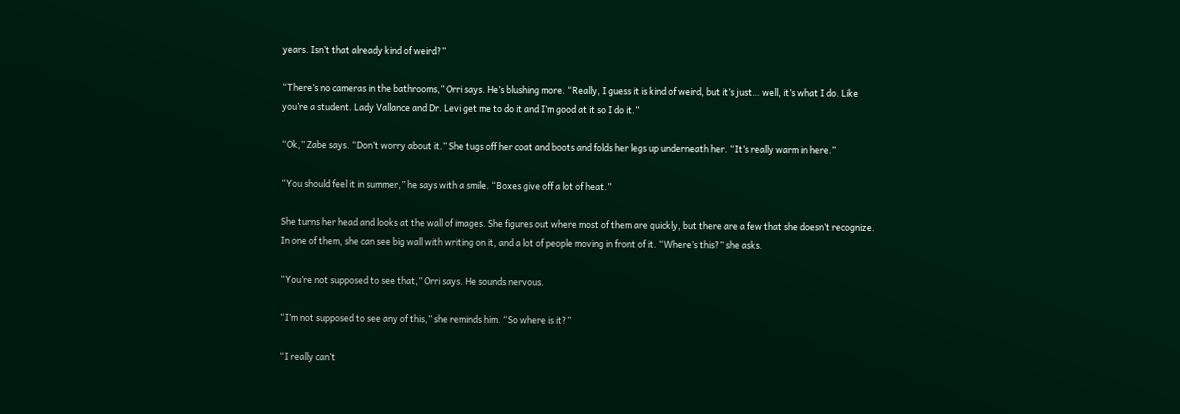years. Isn’t that already kind of weird?”

“There’s no cameras in the bathrooms,” Orri says. He’s blushing more. “Really, I guess it is kind of weird, but it’s just… well, it’s what I do. Like you’re a student. Lady Vallance and Dr. Levi get me to do it and I’m good at it so I do it.”

“Ok,” Zabe says. “Don’t worry about it.” She tugs off her coat and boots and folds her legs up underneath her. “It’s really warm in here.”

“You should feel it in summer,” he says with a smile. “Boxes give off a lot of heat.”

She turns her head and looks at the wall of images. She figures out where most of them are quickly, but there are a few that she doesn’t recognize. In one of them, she can see big wall with writing on it, and a lot of people moving in front of it. “Where’s this?” she asks.

“You’re not supposed to see that,” Orri says. He sounds nervous.

“I’m not supposed to see any of this,” she reminds him. “So where is it?”

“I really can’t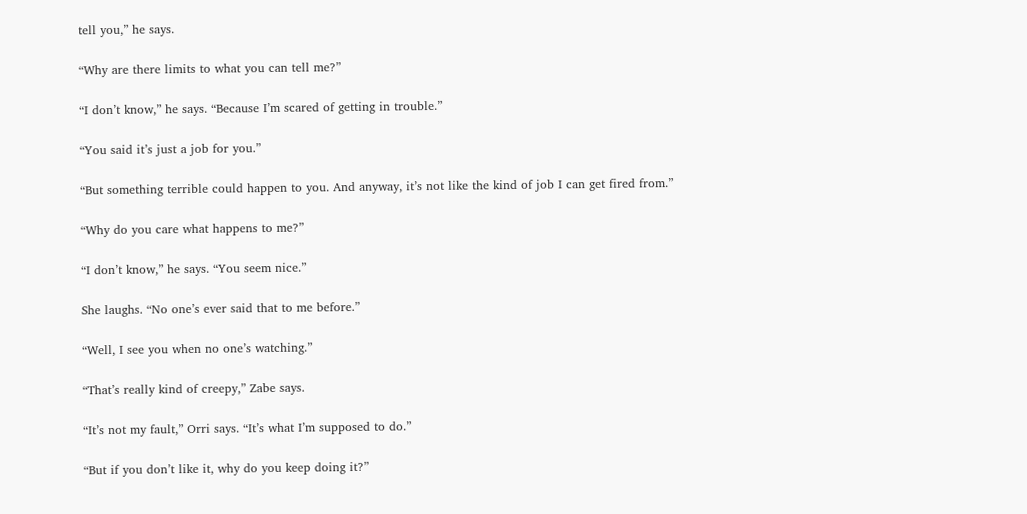tell you,” he says.

“Why are there limits to what you can tell me?”

“I don’t know,” he says. “Because I’m scared of getting in trouble.”

“You said it’s just a job for you.”

“But something terrible could happen to you. And anyway, it’s not like the kind of job I can get fired from.”

“Why do you care what happens to me?”

“I don’t know,” he says. “You seem nice.”

She laughs. “No one’s ever said that to me before.”

“Well, I see you when no one’s watching.”

“That’s really kind of creepy,” Zabe says.

“It’s not my fault,” Orri says. “It’s what I’m supposed to do.”

“But if you don’t like it, why do you keep doing it?”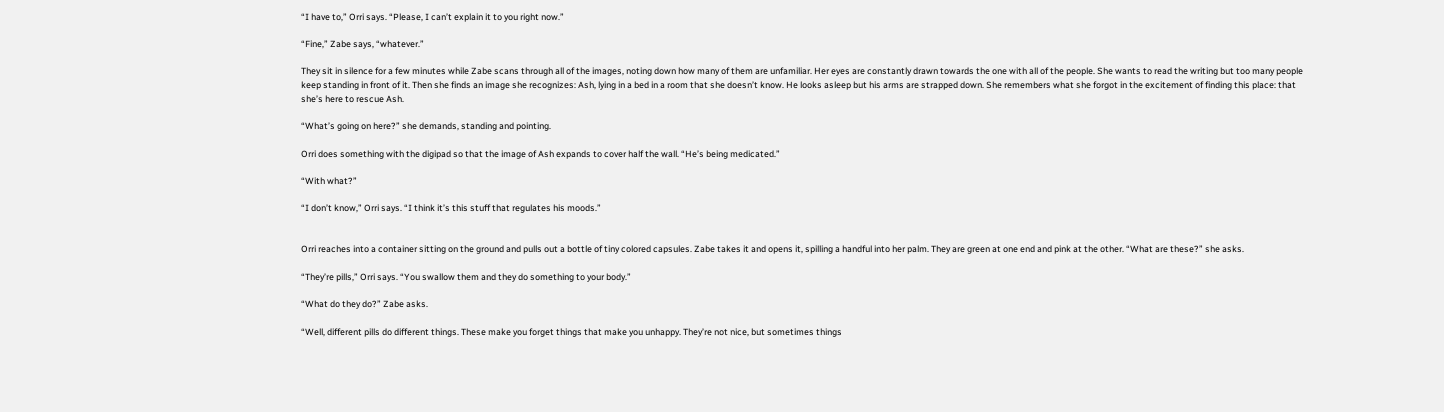“I have to,” Orri says. “Please, I can’t explain it to you right now.”

“Fine,” Zabe says, “whatever.”

They sit in silence for a few minutes while Zabe scans through all of the images, noting down how many of them are unfamiliar. Her eyes are constantly drawn towards the one with all of the people. She wants to read the writing but too many people keep standing in front of it. Then she finds an image she recognizes: Ash, lying in a bed in a room that she doesn’t know. He looks asleep but his arms are strapped down. She remembers what she forgot in the excitement of finding this place: that she’s here to rescue Ash.

“What’s going on here?” she demands, standing and pointing.

Orri does something with the digipad so that the image of Ash expands to cover half the wall. “He’s being medicated.”

“With what?”

“I don’t know,” Orri says. “I think it’s this stuff that regulates his moods.”


Orri reaches into a container sitting on the ground and pulls out a bottle of tiny colored capsules. Zabe takes it and opens it, spilling a handful into her palm. They are green at one end and pink at the other. “What are these?” she asks.

“They’re pills,” Orri says. “You swallow them and they do something to your body.”

“What do they do?” Zabe asks.

“Well, different pills do different things. These make you forget things that make you unhappy. They’re not nice, but sometimes things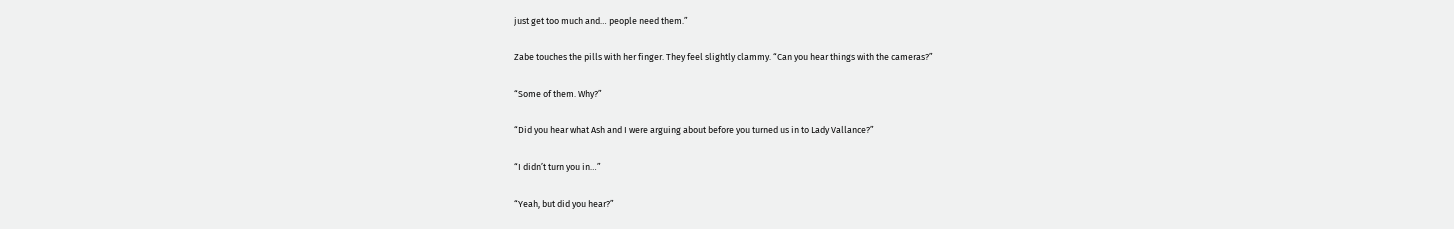just get too much and… people need them.”

Zabe touches the pills with her finger. They feel slightly clammy. “Can you hear things with the cameras?”

“Some of them. Why?”

“Did you hear what Ash and I were arguing about before you turned us in to Lady Vallance?”

“I didn’t turn you in…”

“Yeah, but did you hear?”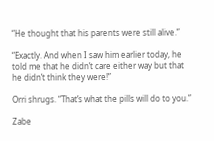“He thought that his parents were still alive.”

“Exactly. And when I saw him earlier today, he told me that he didn’t care either way but that he didn’t think they were!”

Orri shrugs. “That’s what the pills will do to you.”

Zabe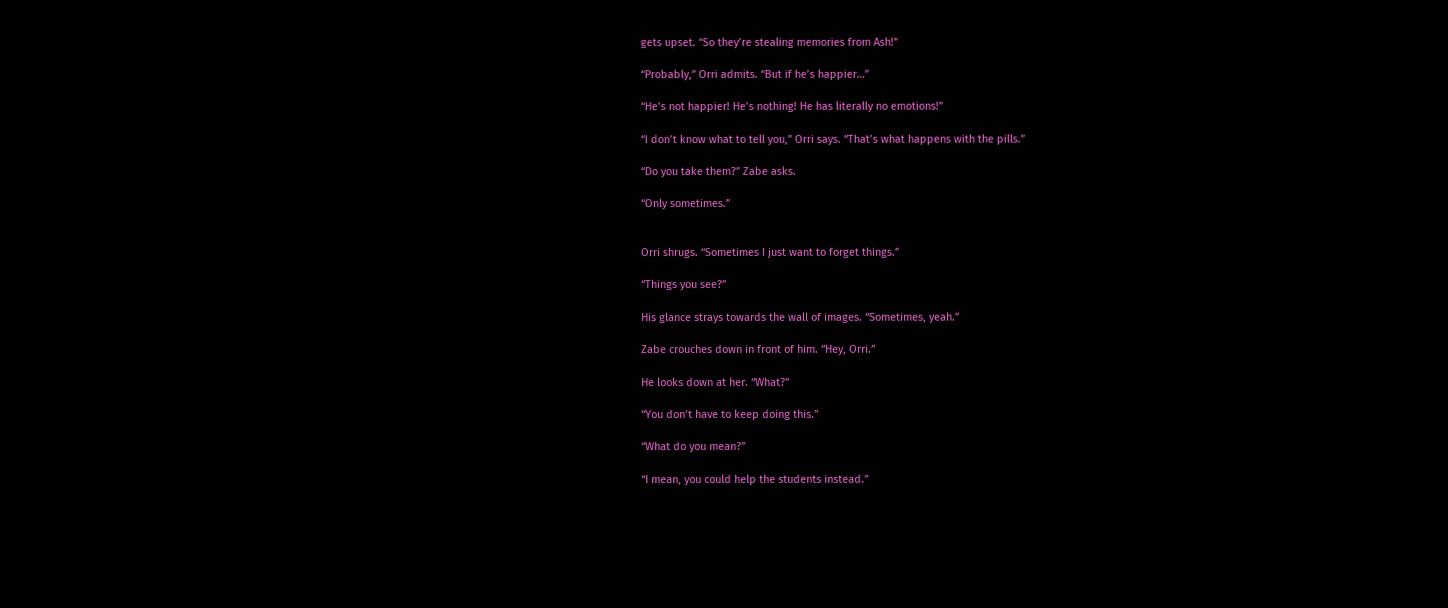gets upset. “So they’re stealing memories from Ash!”

“Probably,” Orri admits. “But if he’s happier…”

“He’s not happier! He’s nothing! He has literally no emotions!”

“I don’t know what to tell you,” Orri says. “That’s what happens with the pills.”

“Do you take them?” Zabe asks.

“Only sometimes.”


Orri shrugs. “Sometimes I just want to forget things.”

“Things you see?”

His glance strays towards the wall of images. “Sometimes, yeah.”

Zabe crouches down in front of him. “Hey, Orri.”

He looks down at her. “What?”

“You don’t have to keep doing this.”

“What do you mean?”

“I mean, you could help the students instead.”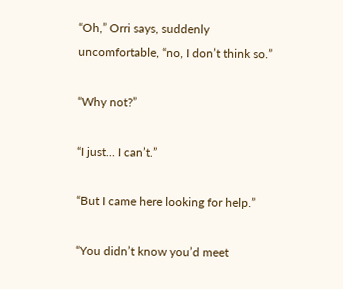“Oh,” Orri says, suddenly uncomfortable, “no, I don’t think so.”

“Why not?”

“I just… I can’t.”

“But I came here looking for help.”

“You didn’t know you’d meet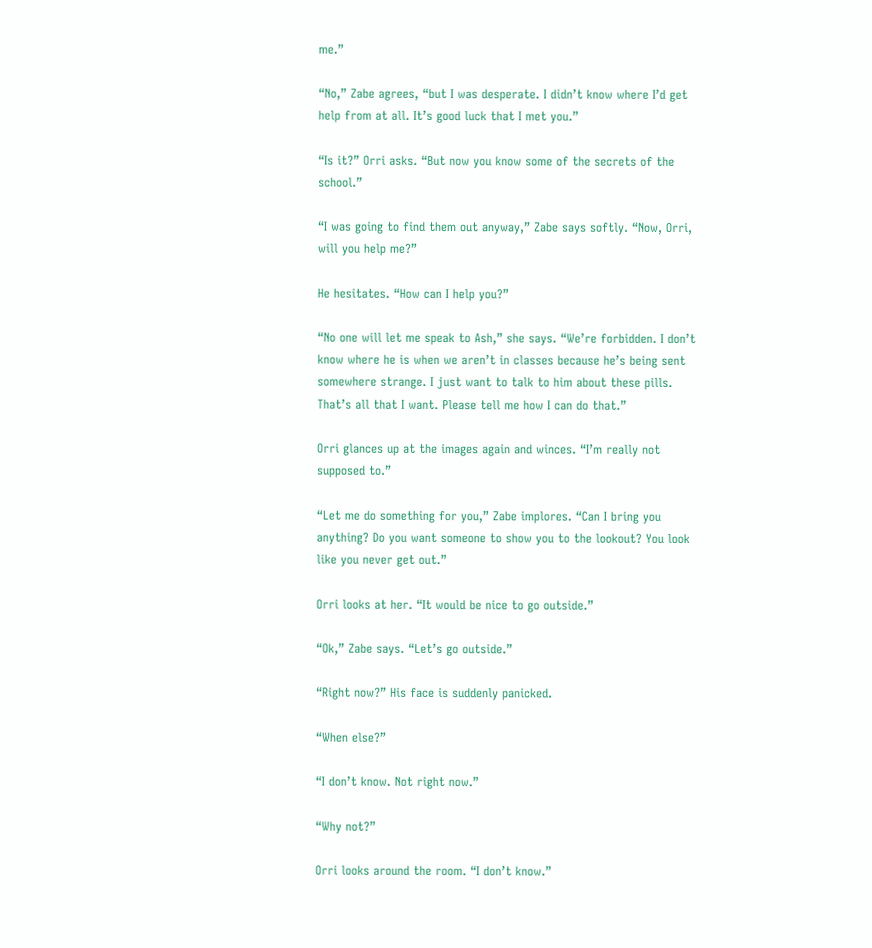me.”

“No,” Zabe agrees, “but I was desperate. I didn’t know where I’d get help from at all. It’s good luck that I met you.”

“Is it?” Orri asks. “But now you know some of the secrets of the school.”

“I was going to find them out anyway,” Zabe says softly. “Now, Orri, will you help me?”

He hesitates. “How can I help you?”

“No one will let me speak to Ash,” she says. “We’re forbidden. I don’t know where he is when we aren’t in classes because he’s being sent somewhere strange. I just want to talk to him about these pills. That’s all that I want. Please tell me how I can do that.”

Orri glances up at the images again and winces. “I’m really not supposed to.”

“Let me do something for you,” Zabe implores. “Can I bring you anything? Do you want someone to show you to the lookout? You look like you never get out.”

Orri looks at her. “It would be nice to go outside.”

“Ok,” Zabe says. “Let’s go outside.”

“Right now?” His face is suddenly panicked.

“When else?”

“I don’t know. Not right now.”

“Why not?”

Orri looks around the room. “I don’t know.”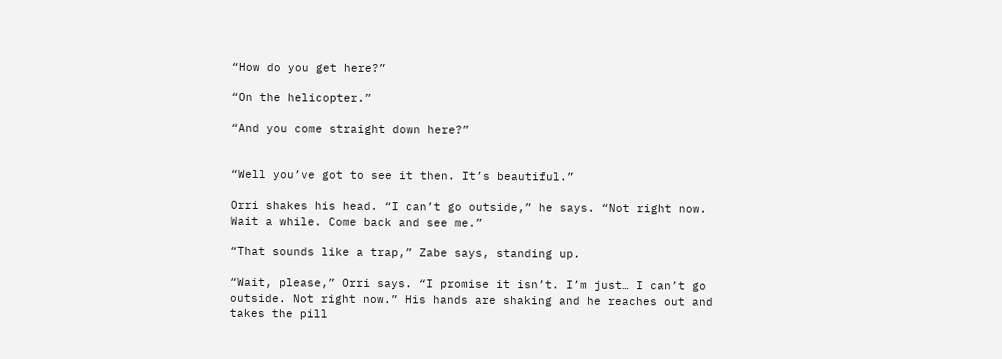“How do you get here?”

“On the helicopter.”

“And you come straight down here?”


“Well you’ve got to see it then. It’s beautiful.”

Orri shakes his head. “I can’t go outside,” he says. “Not right now. Wait a while. Come back and see me.”

“That sounds like a trap,” Zabe says, standing up.

“Wait, please,” Orri says. “I promise it isn’t. I’m just… I can’t go outside. Not right now.” His hands are shaking and he reaches out and takes the pill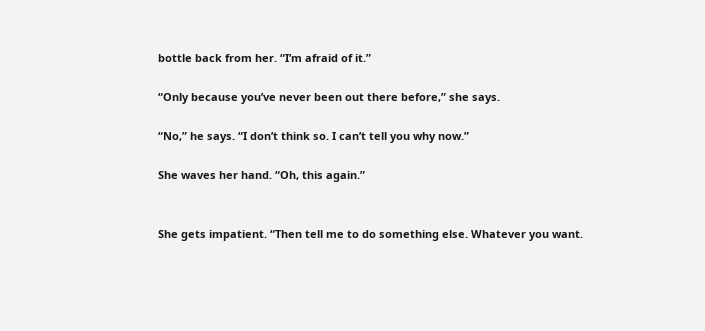bottle back from her. “I’m afraid of it.”

“Only because you’ve never been out there before,” she says.

“No,” he says. “I don’t think so. I can’t tell you why now.”

She waves her hand. “Oh, this again.”


She gets impatient. “Then tell me to do something else. Whatever you want.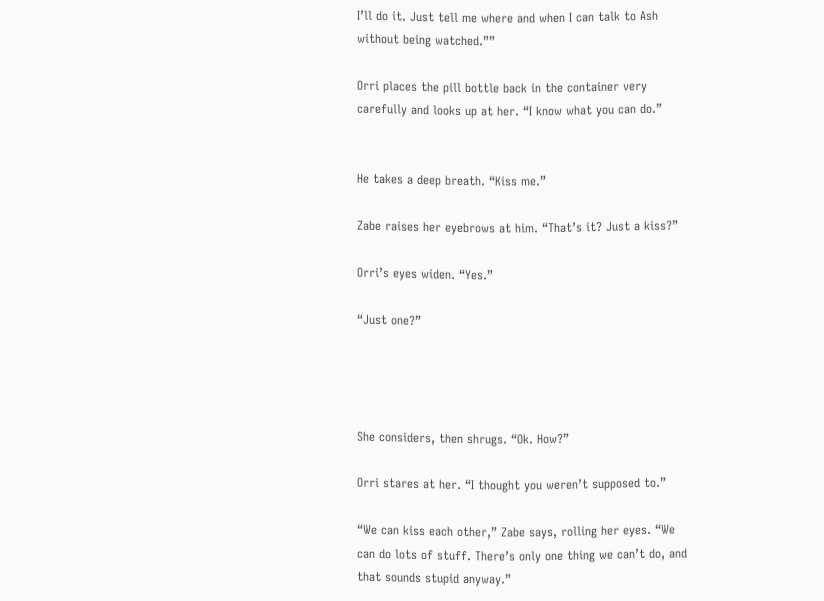I’ll do it. Just tell me where and when I can talk to Ash without being watched.””

Orri places the pill bottle back in the container very carefully and looks up at her. “I know what you can do.”


He takes a deep breath. “Kiss me.”

Zabe raises her eyebrows at him. “That’s it? Just a kiss?”

Orri’s eyes widen. “Yes.”

“Just one?”




She considers, then shrugs. “Ok. How?”

Orri stares at her. “I thought you weren’t supposed to.”

“We can kiss each other,” Zabe says, rolling her eyes. “We can do lots of stuff. There’s only one thing we can’t do, and that sounds stupid anyway.”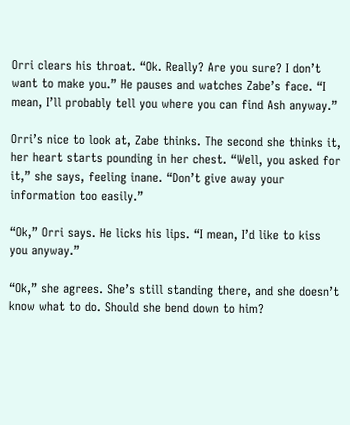Orri clears his throat. “Ok. Really? Are you sure? I don’t want to make you.” He pauses and watches Zabe’s face. “I mean, I’ll probably tell you where you can find Ash anyway.”

Orri’s nice to look at, Zabe thinks. The second she thinks it, her heart starts pounding in her chest. “Well, you asked for it,” she says, feeling inane. “Don’t give away your information too easily.”

“Ok,” Orri says. He licks his lips. “I mean, I’d like to kiss you anyway.”

“Ok,” she agrees. She’s still standing there, and she doesn’t know what to do. Should she bend down to him?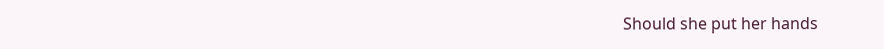Should she put her hands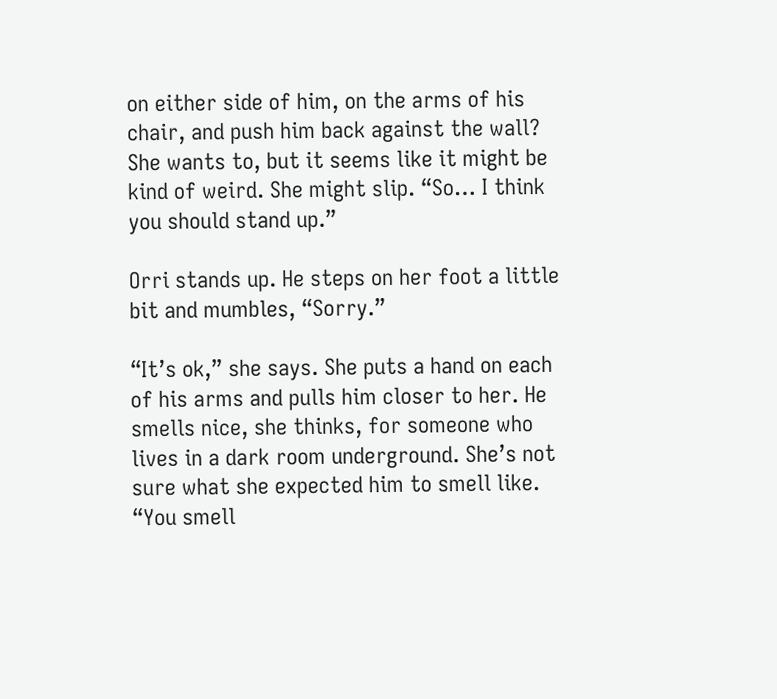on either side of him, on the arms of his chair, and push him back against the wall? She wants to, but it seems like it might be kind of weird. She might slip. “So… I think you should stand up.”

Orri stands up. He steps on her foot a little bit and mumbles, “Sorry.”

“It’s ok,” she says. She puts a hand on each of his arms and pulls him closer to her. He smells nice, she thinks, for someone who lives in a dark room underground. She’s not sure what she expected him to smell like. “You smell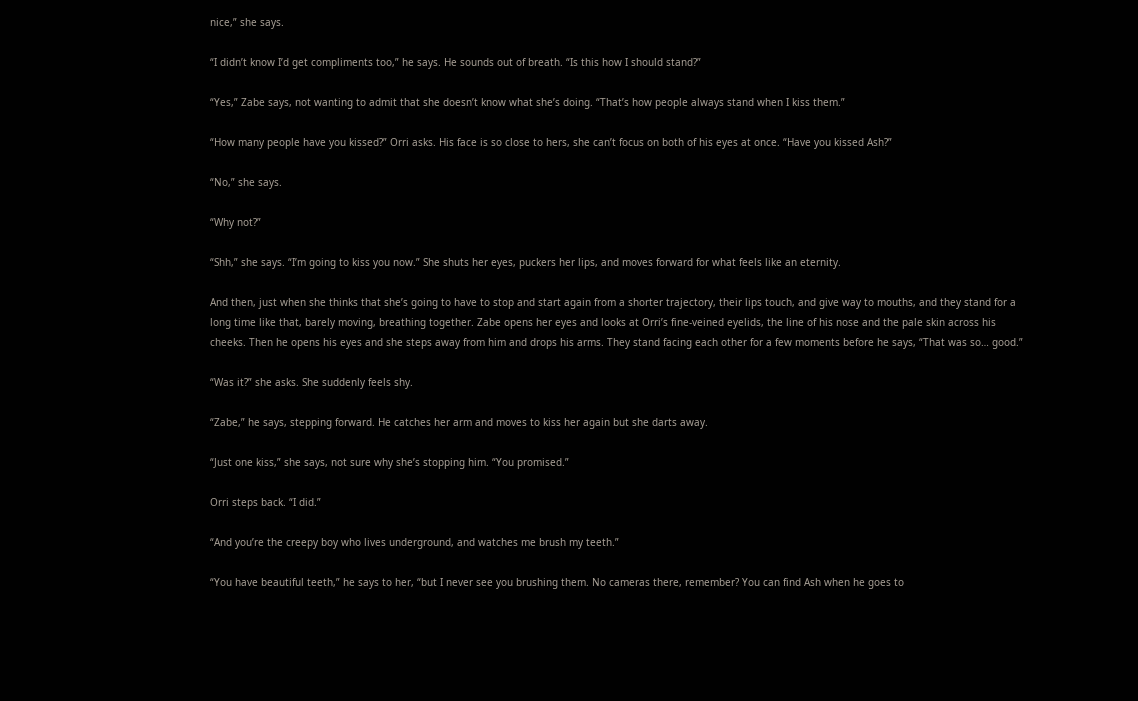nice,” she says.

“I didn’t know I’d get compliments too,” he says. He sounds out of breath. “Is this how I should stand?”

“Yes,” Zabe says, not wanting to admit that she doesn’t know what she’s doing. “That’s how people always stand when I kiss them.”

“How many people have you kissed?” Orri asks. His face is so close to hers, she can’t focus on both of his eyes at once. “Have you kissed Ash?”

“No,” she says.

“Why not?”

“Shh,” she says. “I’m going to kiss you now.” She shuts her eyes, puckers her lips, and moves forward for what feels like an eternity.

And then, just when she thinks that she’s going to have to stop and start again from a shorter trajectory, their lips touch, and give way to mouths, and they stand for a long time like that, barely moving, breathing together. Zabe opens her eyes and looks at Orri’s fine-veined eyelids, the line of his nose and the pale skin across his cheeks. Then he opens his eyes and she steps away from him and drops his arms. They stand facing each other for a few moments before he says, “That was so… good.”

“Was it?” she asks. She suddenly feels shy.

“Zabe,” he says, stepping forward. He catches her arm and moves to kiss her again but she darts away.

“Just one kiss,” she says, not sure why she’s stopping him. “You promised.”

Orri steps back. “I did.”

“And you’re the creepy boy who lives underground, and watches me brush my teeth.”

“You have beautiful teeth,” he says to her, “but I never see you brushing them. No cameras there, remember? You can find Ash when he goes to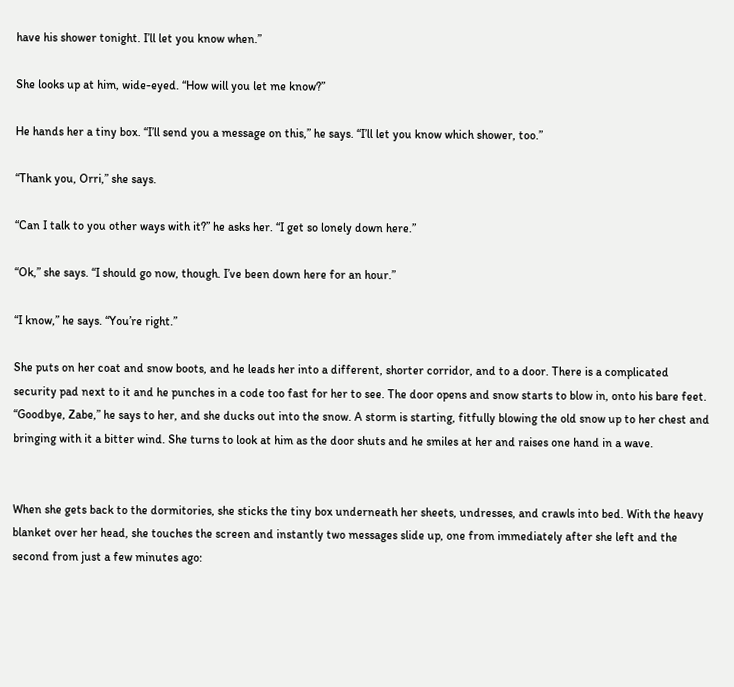have his shower tonight. I’ll let you know when.”

She looks up at him, wide-eyed. “How will you let me know?”

He hands her a tiny box. “I’ll send you a message on this,” he says. “I’ll let you know which shower, too.”

“Thank you, Orri,” she says.

“Can I talk to you other ways with it?” he asks her. “I get so lonely down here.”

“Ok,” she says. “I should go now, though. I’ve been down here for an hour.”

“I know,” he says. “You’re right.”

She puts on her coat and snow boots, and he leads her into a different, shorter corridor, and to a door. There is a complicated security pad next to it and he punches in a code too fast for her to see. The door opens and snow starts to blow in, onto his bare feet. “Goodbye, Zabe,” he says to her, and she ducks out into the snow. A storm is starting, fitfully blowing the old snow up to her chest and bringing with it a bitter wind. She turns to look at him as the door shuts and he smiles at her and raises one hand in a wave.


When she gets back to the dormitories, she sticks the tiny box underneath her sheets, undresses, and crawls into bed. With the heavy blanket over her head, she touches the screen and instantly two messages slide up, one from immediately after she left and the second from just a few minutes ago: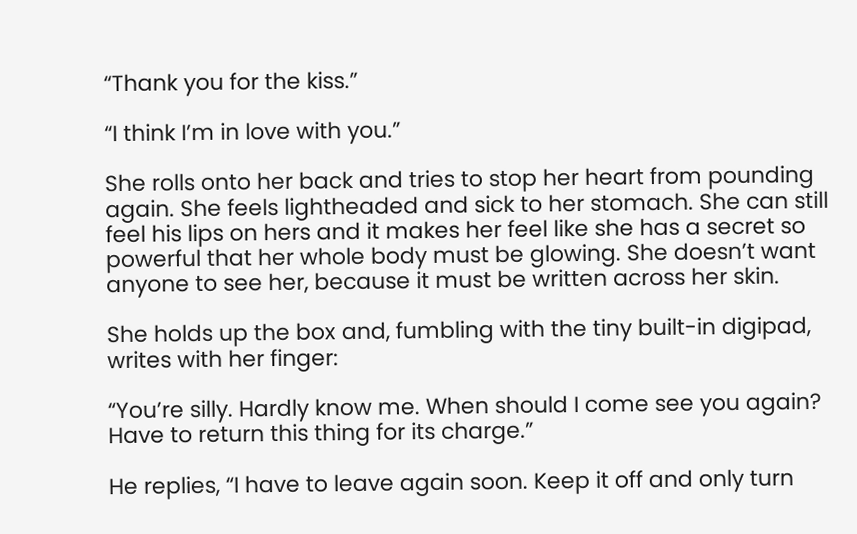“Thank you for the kiss.”

“I think I’m in love with you.”

She rolls onto her back and tries to stop her heart from pounding again. She feels lightheaded and sick to her stomach. She can still feel his lips on hers and it makes her feel like she has a secret so powerful that her whole body must be glowing. She doesn’t want anyone to see her, because it must be written across her skin.

She holds up the box and, fumbling with the tiny built-in digipad, writes with her finger:

“You’re silly. Hardly know me. When should I come see you again? Have to return this thing for its charge.”

He replies, “I have to leave again soon. Keep it off and only turn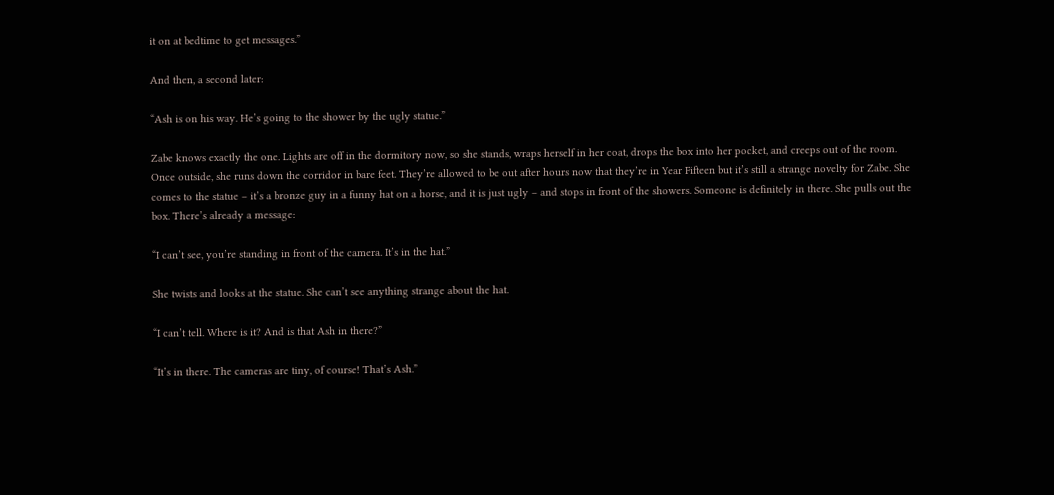it on at bedtime to get messages.”

And then, a second later:

“Ash is on his way. He’s going to the shower by the ugly statue.”

Zabe knows exactly the one. Lights are off in the dormitory now, so she stands, wraps herself in her coat, drops the box into her pocket, and creeps out of the room. Once outside, she runs down the corridor in bare feet. They’re allowed to be out after hours now that they’re in Year Fifteen but it’s still a strange novelty for Zabe. She comes to the statue – it’s a bronze guy in a funny hat on a horse, and it is just ugly – and stops in front of the showers. Someone is definitely in there. She pulls out the box. There’s already a message:

“I can’t see, you’re standing in front of the camera. It’s in the hat.”

She twists and looks at the statue. She can’t see anything strange about the hat.

“I can’t tell. Where is it? And is that Ash in there?”

“It’s in there. The cameras are tiny, of course! That’s Ash.”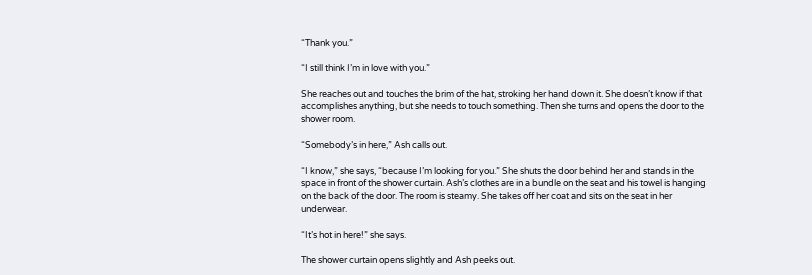“Thank you.”

“I still think I’m in love with you.”

She reaches out and touches the brim of the hat, stroking her hand down it. She doesn’t know if that accomplishes anything, but she needs to touch something. Then she turns and opens the door to the shower room.

“Somebody’s in here,” Ash calls out.

“I know,” she says, “because I’m looking for you.” She shuts the door behind her and stands in the space in front of the shower curtain. Ash’s clothes are in a bundle on the seat and his towel is hanging on the back of the door. The room is steamy. She takes off her coat and sits on the seat in her underwear.

“It’s hot in here!” she says.

The shower curtain opens slightly and Ash peeks out.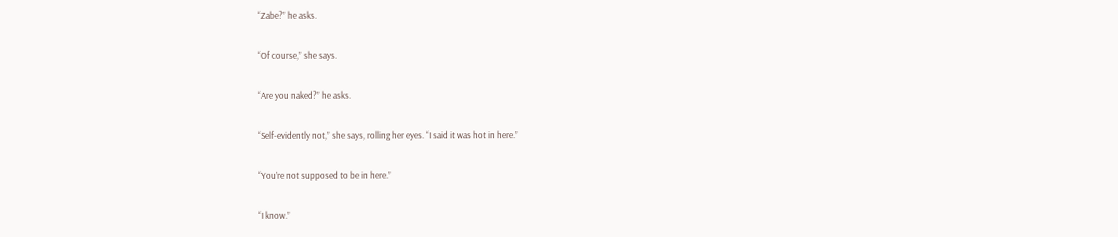“Zabe?” he asks.

“Of course,” she says.

“Are you naked?” he asks.

“Self-evidently not,” she says, rolling her eyes. “I said it was hot in here.”

“You’re not supposed to be in here.”

“I know.”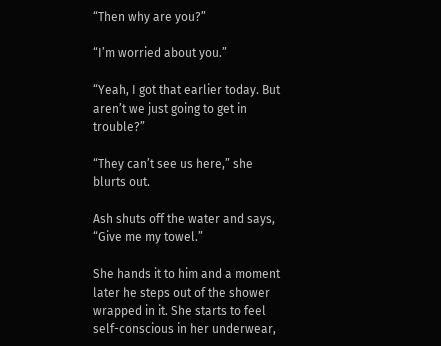“Then why are you?”

“I’m worried about you.”

“Yeah, I got that earlier today. But aren’t we just going to get in trouble?”

“They can’t see us here,” she blurts out.

Ash shuts off the water and says, “Give me my towel.”

She hands it to him and a moment later he steps out of the shower wrapped in it. She starts to feel self-conscious in her underwear,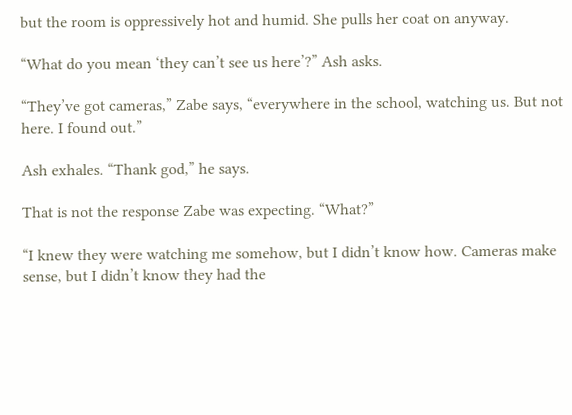but the room is oppressively hot and humid. She pulls her coat on anyway.

“What do you mean ‘they can’t see us here’?” Ash asks.

“They’ve got cameras,” Zabe says, “everywhere in the school, watching us. But not here. I found out.”

Ash exhales. “Thank god,” he says.

That is not the response Zabe was expecting. “What?”

“I knew they were watching me somehow, but I didn’t know how. Cameras make sense, but I didn’t know they had the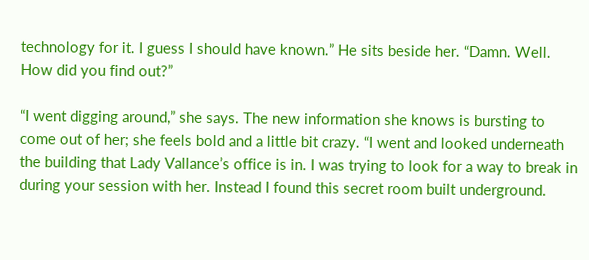technology for it. I guess I should have known.” He sits beside her. “Damn. Well. How did you find out?”

“I went digging around,” she says. The new information she knows is bursting to come out of her; she feels bold and a little bit crazy. “I went and looked underneath the building that Lady Vallance’s office is in. I was trying to look for a way to break in during your session with her. Instead I found this secret room built underground.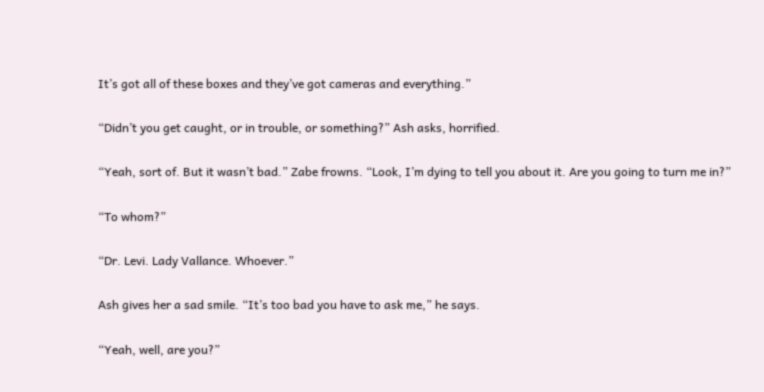It’s got all of these boxes and they’ve got cameras and everything.”

“Didn’t you get caught, or in trouble, or something?” Ash asks, horrified.

“Yeah, sort of. But it wasn’t bad.” Zabe frowns. “Look, I’m dying to tell you about it. Are you going to turn me in?”

“To whom?”

“Dr. Levi. Lady Vallance. Whoever.”

Ash gives her a sad smile. “It’s too bad you have to ask me,” he says.

“Yeah, well, are you?”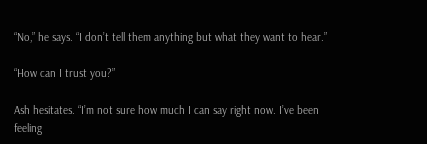“No,” he says. “I don’t tell them anything but what they want to hear.”

“How can I trust you?”

Ash hesitates. “I’m not sure how much I can say right now. I’ve been feeling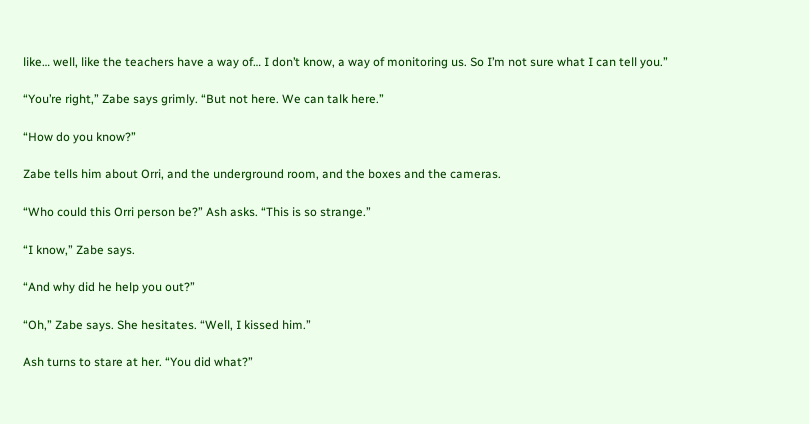like… well, like the teachers have a way of… I don’t know, a way of monitoring us. So I’m not sure what I can tell you.”

“You’re right,” Zabe says grimly. “But not here. We can talk here.”

“How do you know?”

Zabe tells him about Orri, and the underground room, and the boxes and the cameras.

“Who could this Orri person be?” Ash asks. “This is so strange.”

“I know,” Zabe says.

“And why did he help you out?”

“Oh,” Zabe says. She hesitates. “Well, I kissed him.”

Ash turns to stare at her. “You did what?”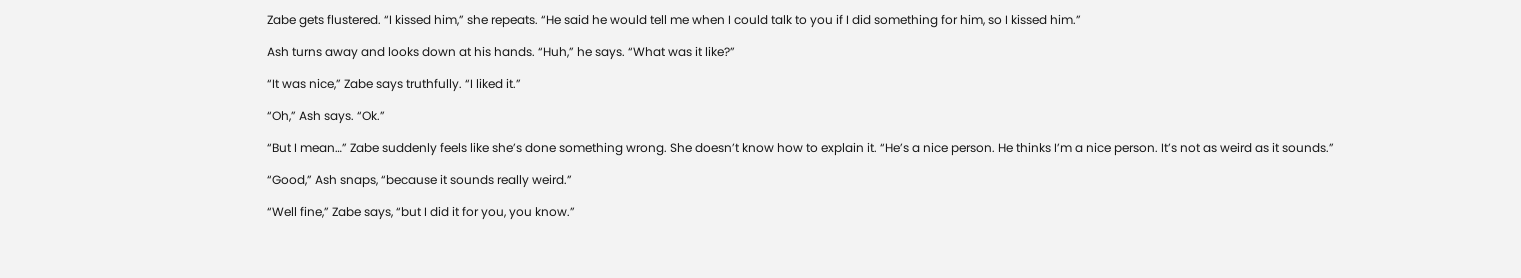Zabe gets flustered. “I kissed him,” she repeats. “He said he would tell me when I could talk to you if I did something for him, so I kissed him.”

Ash turns away and looks down at his hands. “Huh,” he says. “What was it like?”

“It was nice,” Zabe says truthfully. “I liked it.”

“Oh,” Ash says. “Ok.”

“But I mean…” Zabe suddenly feels like she’s done something wrong. She doesn’t know how to explain it. “He’s a nice person. He thinks I’m a nice person. It’s not as weird as it sounds.”

“Good,” Ash snaps, “because it sounds really weird.”

“Well fine,” Zabe says, “but I did it for you, you know.”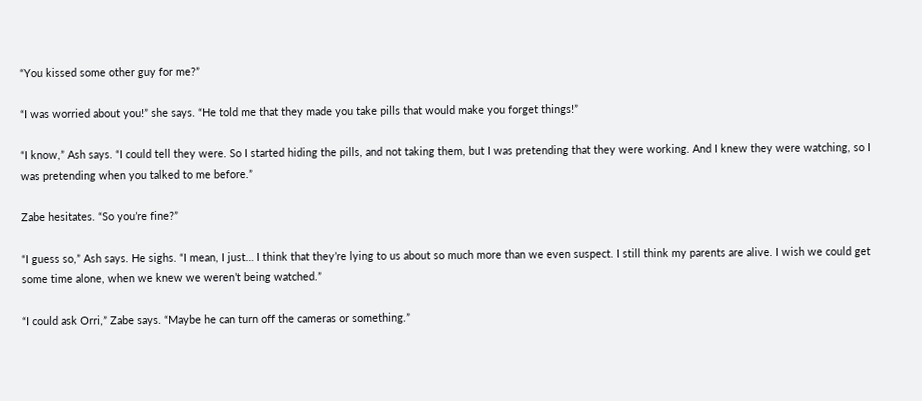“You kissed some other guy for me?”

“I was worried about you!” she says. “He told me that they made you take pills that would make you forget things!”

“I know,” Ash says. “I could tell they were. So I started hiding the pills, and not taking them, but I was pretending that they were working. And I knew they were watching, so I was pretending when you talked to me before.”

Zabe hesitates. “So you’re fine?”

“I guess so,” Ash says. He sighs. “I mean, I just… I think that they’re lying to us about so much more than we even suspect. I still think my parents are alive. I wish we could get some time alone, when we knew we weren’t being watched.”

“I could ask Orri,” Zabe says. “Maybe he can turn off the cameras or something.”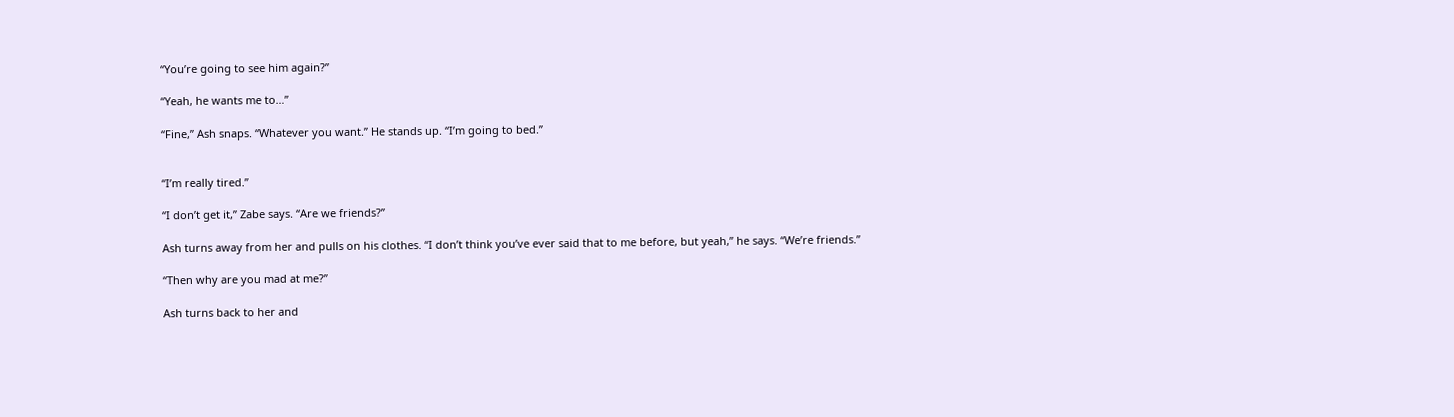“You’re going to see him again?”

“Yeah, he wants me to…”

“Fine,” Ash snaps. “Whatever you want.” He stands up. “I’m going to bed.”


“I’m really tired.”

“I don’t get it,” Zabe says. “Are we friends?”

Ash turns away from her and pulls on his clothes. “I don’t think you’ve ever said that to me before, but yeah,” he says. “We’re friends.”

“Then why are you mad at me?”

Ash turns back to her and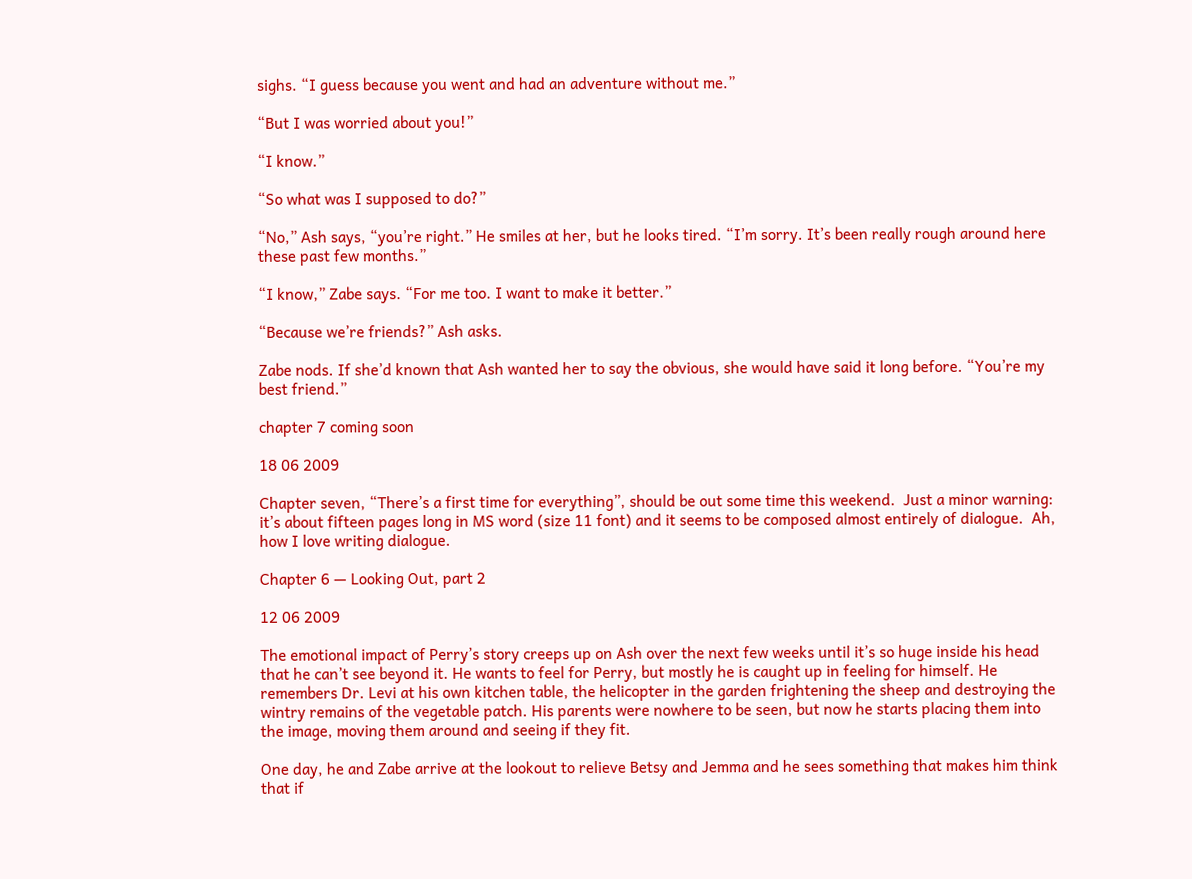sighs. “I guess because you went and had an adventure without me.”

“But I was worried about you!”

“I know.”

“So what was I supposed to do?”

“No,” Ash says, “you’re right.” He smiles at her, but he looks tired. “I’m sorry. It’s been really rough around here these past few months.”

“I know,” Zabe says. “For me too. I want to make it better.”

“Because we’re friends?” Ash asks.

Zabe nods. If she’d known that Ash wanted her to say the obvious, she would have said it long before. “You’re my best friend.”

chapter 7 coming soon

18 06 2009

Chapter seven, “There’s a first time for everything”, should be out some time this weekend.  Just a minor warning: it’s about fifteen pages long in MS word (size 11 font) and it seems to be composed almost entirely of dialogue.  Ah, how I love writing dialogue.

Chapter 6 — Looking Out, part 2

12 06 2009

The emotional impact of Perry’s story creeps up on Ash over the next few weeks until it’s so huge inside his head that he can’t see beyond it. He wants to feel for Perry, but mostly he is caught up in feeling for himself. He remembers Dr. Levi at his own kitchen table, the helicopter in the garden frightening the sheep and destroying the wintry remains of the vegetable patch. His parents were nowhere to be seen, but now he starts placing them into the image, moving them around and seeing if they fit.

One day, he and Zabe arrive at the lookout to relieve Betsy and Jemma and he sees something that makes him think that if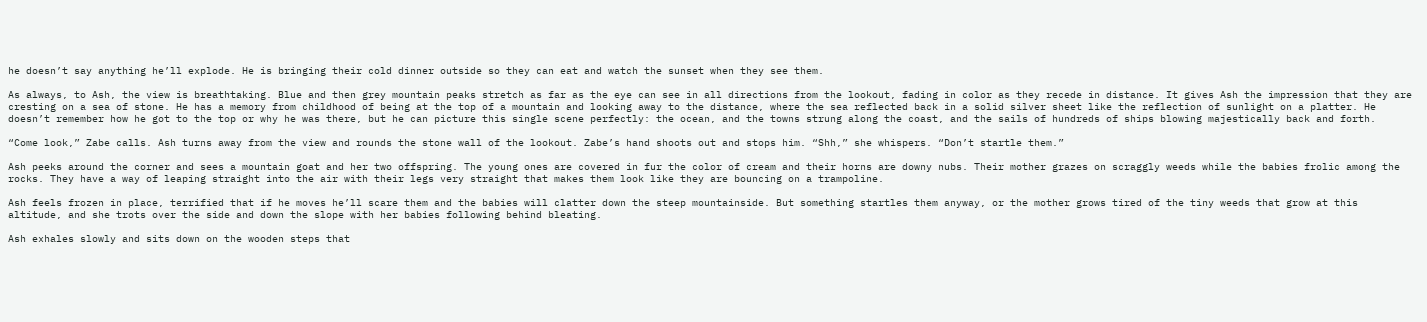he doesn’t say anything he’ll explode. He is bringing their cold dinner outside so they can eat and watch the sunset when they see them.

As always, to Ash, the view is breathtaking. Blue and then grey mountain peaks stretch as far as the eye can see in all directions from the lookout, fading in color as they recede in distance. It gives Ash the impression that they are cresting on a sea of stone. He has a memory from childhood of being at the top of a mountain and looking away to the distance, where the sea reflected back in a solid silver sheet like the reflection of sunlight on a platter. He doesn’t remember how he got to the top or why he was there, but he can picture this single scene perfectly: the ocean, and the towns strung along the coast, and the sails of hundreds of ships blowing majestically back and forth.

“Come look,” Zabe calls. Ash turns away from the view and rounds the stone wall of the lookout. Zabe’s hand shoots out and stops him. “Shh,” she whispers. “Don’t startle them.”

Ash peeks around the corner and sees a mountain goat and her two offspring. The young ones are covered in fur the color of cream and their horns are downy nubs. Their mother grazes on scraggly weeds while the babies frolic among the rocks. They have a way of leaping straight into the air with their legs very straight that makes them look like they are bouncing on a trampoline.

Ash feels frozen in place, terrified that if he moves he’ll scare them and the babies will clatter down the steep mountainside. But something startles them anyway, or the mother grows tired of the tiny weeds that grow at this altitude, and she trots over the side and down the slope with her babies following behind bleating.

Ash exhales slowly and sits down on the wooden steps that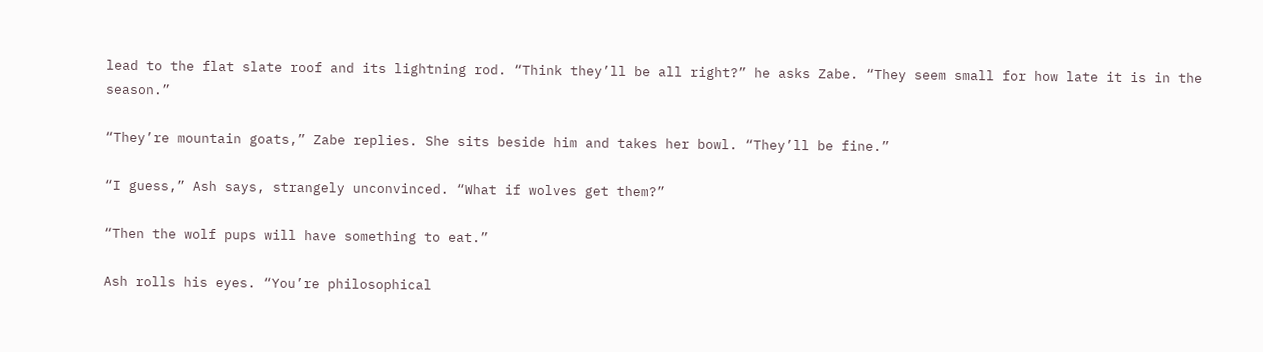lead to the flat slate roof and its lightning rod. “Think they’ll be all right?” he asks Zabe. “They seem small for how late it is in the season.”

“They’re mountain goats,” Zabe replies. She sits beside him and takes her bowl. “They’ll be fine.”

“I guess,” Ash says, strangely unconvinced. “What if wolves get them?”

“Then the wolf pups will have something to eat.”

Ash rolls his eyes. “You’re philosophical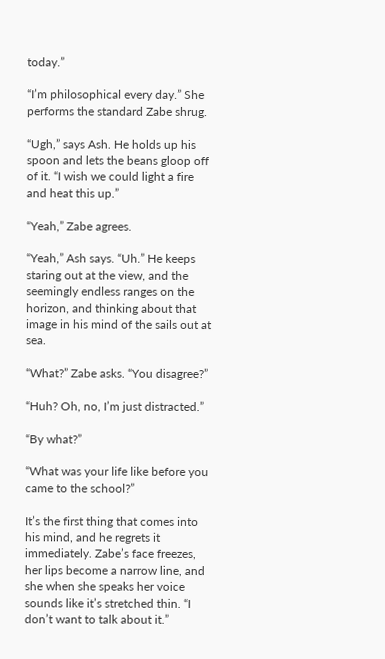today.”

“I’m philosophical every day.” She performs the standard Zabe shrug.

“Ugh,” says Ash. He holds up his spoon and lets the beans gloop off of it. “I wish we could light a fire and heat this up.”

“Yeah,” Zabe agrees.

“Yeah,” Ash says. “Uh.” He keeps staring out at the view, and the seemingly endless ranges on the horizon, and thinking about that image in his mind of the sails out at sea.

“What?” Zabe asks. “You disagree?”

“Huh? Oh, no, I’m just distracted.”

“By what?”

“What was your life like before you came to the school?”

It’s the first thing that comes into his mind, and he regrets it immediately. Zabe’s face freezes, her lips become a narrow line, and she when she speaks her voice sounds like it’s stretched thin. “I don’t want to talk about it.”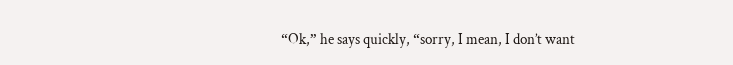“Ok,” he says quickly, “sorry, I mean, I don’t want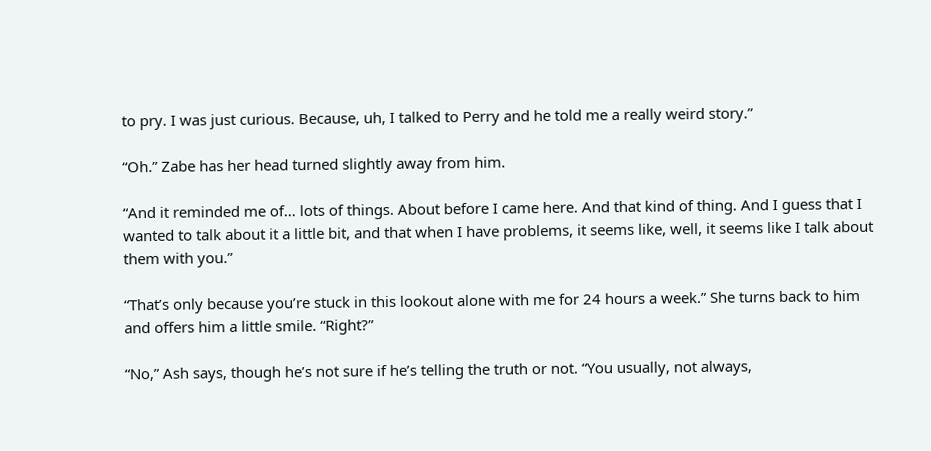to pry. I was just curious. Because, uh, I talked to Perry and he told me a really weird story.”

“Oh.” Zabe has her head turned slightly away from him.

“And it reminded me of… lots of things. About before I came here. And that kind of thing. And I guess that I wanted to talk about it a little bit, and that when I have problems, it seems like, well, it seems like I talk about them with you.”

“That’s only because you’re stuck in this lookout alone with me for 24 hours a week.” She turns back to him and offers him a little smile. “Right?”

“No,” Ash says, though he’s not sure if he’s telling the truth or not. “You usually, not always,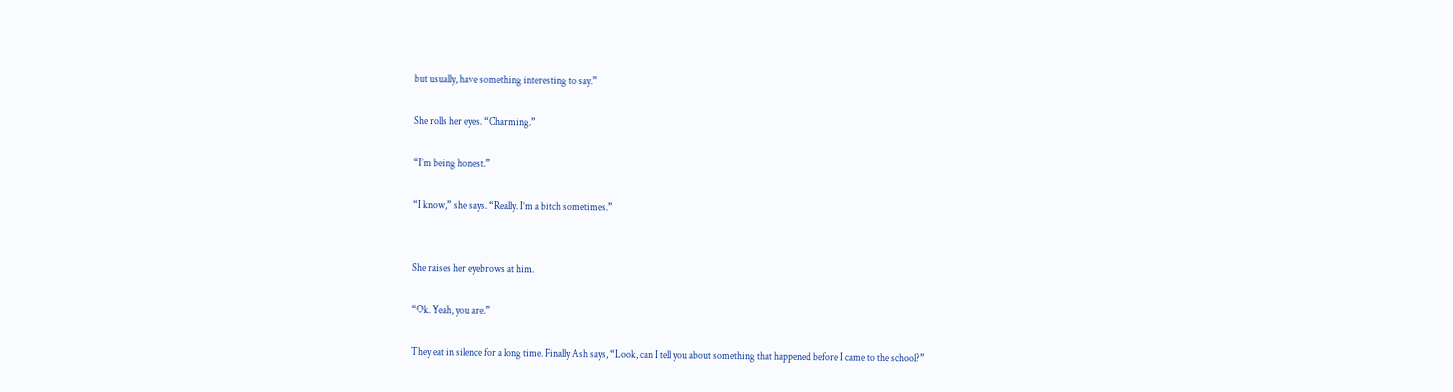but usually, have something interesting to say.”

She rolls her eyes. “Charming.”

“I’m being honest.”

“I know,” she says. “Really. I’m a bitch sometimes.”


She raises her eyebrows at him.

“Ok. Yeah, you are.”

They eat in silence for a long time. Finally Ash says, “Look, can I tell you about something that happened before I came to the school?”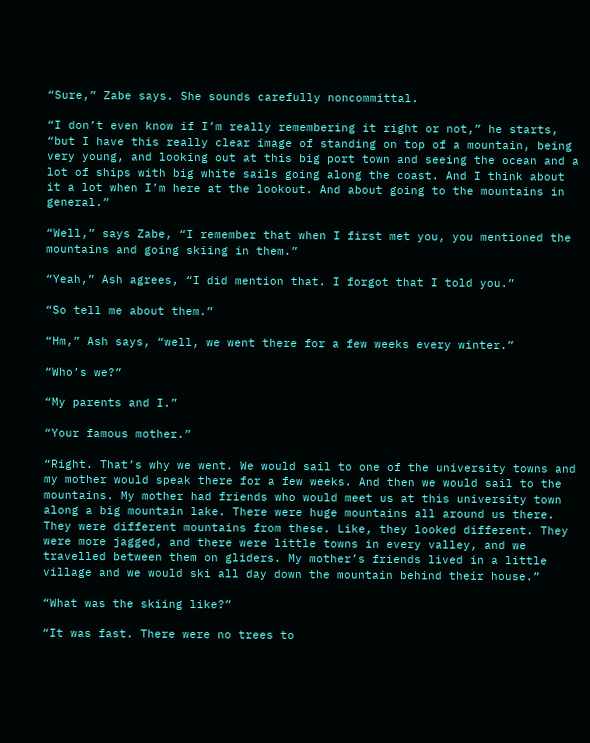“Sure,” Zabe says. She sounds carefully noncommittal.

“I don’t even know if I’m really remembering it right or not,” he starts, “but I have this really clear image of standing on top of a mountain, being very young, and looking out at this big port town and seeing the ocean and a lot of ships with big white sails going along the coast. And I think about it a lot when I’m here at the lookout. And about going to the mountains in general.”

“Well,” says Zabe, “I remember that when I first met you, you mentioned the mountains and going skiing in them.”

“Yeah,” Ash agrees, “I did mention that. I forgot that I told you.”

“So tell me about them.”

“Hm,” Ash says, “well, we went there for a few weeks every winter.”

“Who’s we?”

“My parents and I.”

“Your famous mother.”

“Right. That’s why we went. We would sail to one of the university towns and my mother would speak there for a few weeks. And then we would sail to the mountains. My mother had friends who would meet us at this university town along a big mountain lake. There were huge mountains all around us there. They were different mountains from these. Like, they looked different. They were more jagged, and there were little towns in every valley, and we travelled between them on gliders. My mother’s friends lived in a little village and we would ski all day down the mountain behind their house.”

“What was the skiing like?”

“It was fast. There were no trees to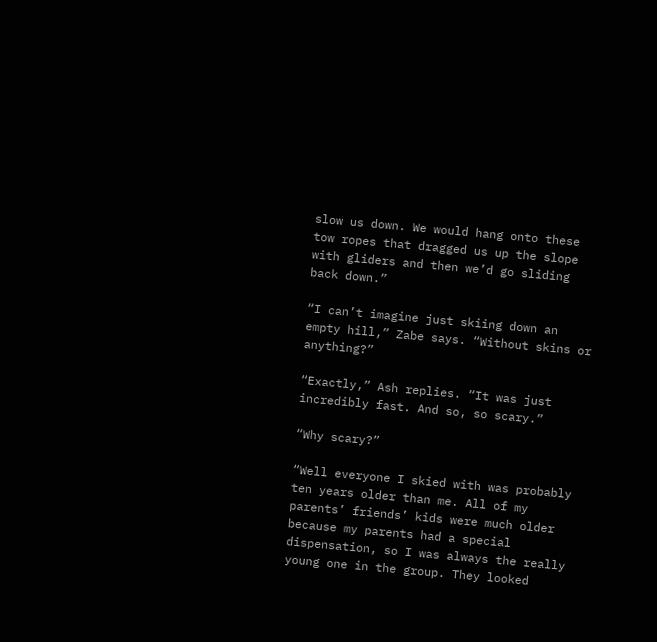slow us down. We would hang onto these tow ropes that dragged us up the slope with gliders and then we’d go sliding back down.”

“I can’t imagine just skiing down an empty hill,” Zabe says. “Without skins or anything?”

“Exactly,” Ash replies. “It was just incredibly fast. And so, so scary.”

“Why scary?”

“Well everyone I skied with was probably ten years older than me. All of my parents’ friends’ kids were much older because my parents had a special dispensation, so I was always the really young one in the group. They looked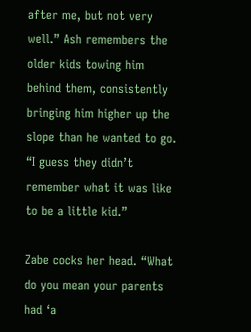after me, but not very well.” Ash remembers the older kids towing him behind them, consistently bringing him higher up the slope than he wanted to go. “I guess they didn’t remember what it was like to be a little kid.”

Zabe cocks her head. “What do you mean your parents had ‘a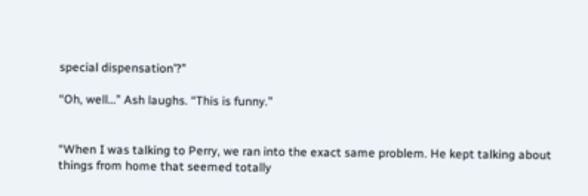special dispensation’?”

“Oh, well…” Ash laughs. “This is funny.”


“When I was talking to Perry, we ran into the exact same problem. He kept talking about things from home that seemed totally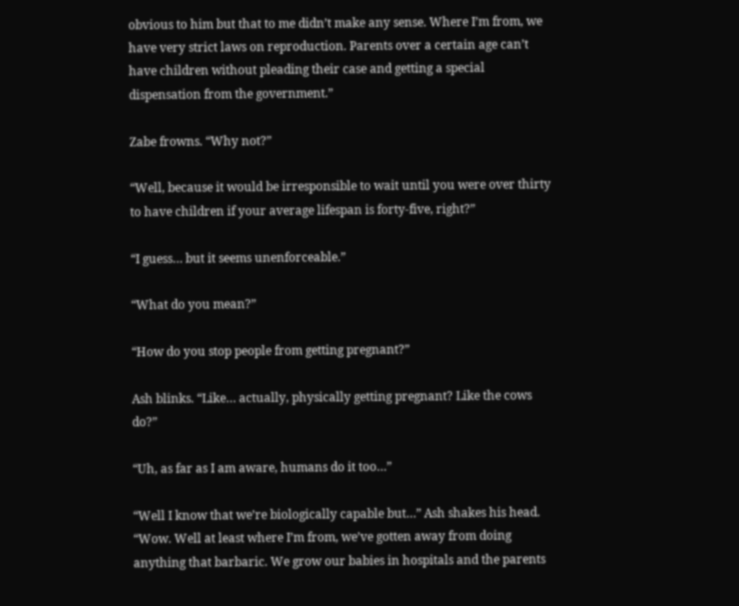obvious to him but that to me didn’t make any sense. Where I’m from, we have very strict laws on reproduction. Parents over a certain age can’t have children without pleading their case and getting a special dispensation from the government.”

Zabe frowns. “Why not?”

“Well, because it would be irresponsible to wait until you were over thirty to have children if your average lifespan is forty-five, right?”

“I guess… but it seems unenforceable.”

“What do you mean?”

“How do you stop people from getting pregnant?”

Ash blinks. “Like… actually, physically getting pregnant? Like the cows do?”

“Uh, as far as I am aware, humans do it too…”

“Well I know that we’re biologically capable but…” Ash shakes his head. “Wow. Well at least where I’m from, we’ve gotten away from doing anything that barbaric. We grow our babies in hospitals and the parents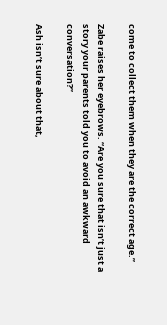come to collect them when they are the correct age.”

Zabe raises her eyebrows. “Are you sure that isn’t just a story your parents told you to avoid an awkward conversation?”

Ash isn’t sure about that,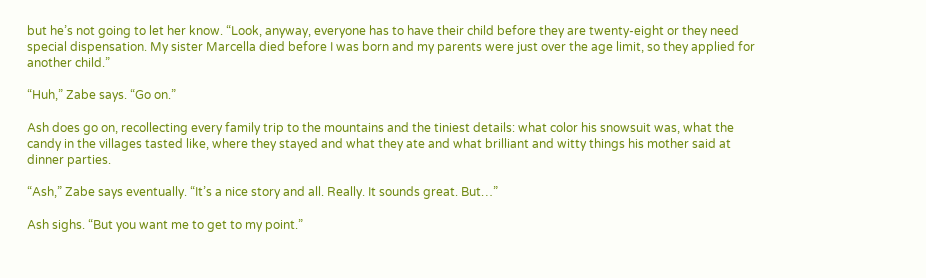but he’s not going to let her know. “Look, anyway, everyone has to have their child before they are twenty-eight or they need special dispensation. My sister Marcella died before I was born and my parents were just over the age limit, so they applied for another child.”

“Huh,” Zabe says. “Go on.”

Ash does go on, recollecting every family trip to the mountains and the tiniest details: what color his snowsuit was, what the candy in the villages tasted like, where they stayed and what they ate and what brilliant and witty things his mother said at dinner parties.

“Ash,” Zabe says eventually. “It’s a nice story and all. Really. It sounds great. But…”

Ash sighs. “But you want me to get to my point.”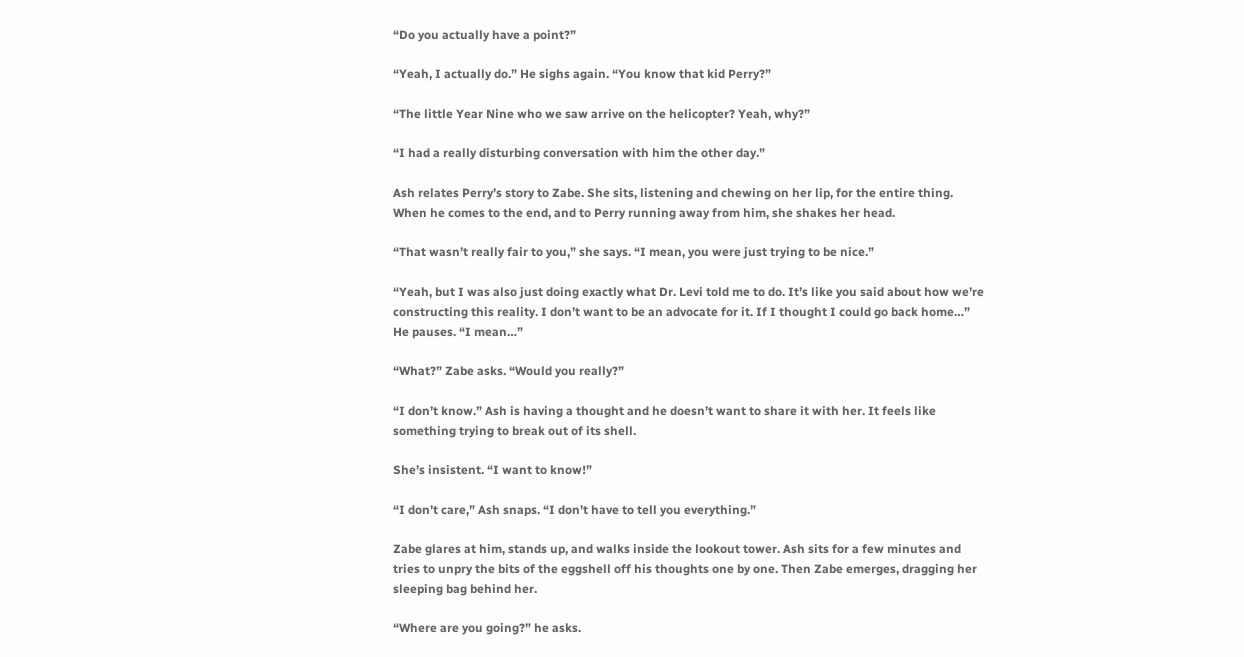“Do you actually have a point?”

“Yeah, I actually do.” He sighs again. “You know that kid Perry?”

“The little Year Nine who we saw arrive on the helicopter? Yeah, why?”

“I had a really disturbing conversation with him the other day.”

Ash relates Perry’s story to Zabe. She sits, listening and chewing on her lip, for the entire thing. When he comes to the end, and to Perry running away from him, she shakes her head.

“That wasn’t really fair to you,” she says. “I mean, you were just trying to be nice.”

“Yeah, but I was also just doing exactly what Dr. Levi told me to do. It’s like you said about how we’re constructing this reality. I don’t want to be an advocate for it. If I thought I could go back home…” He pauses. “I mean…”

“What?” Zabe asks. “Would you really?”

“I don’t know.” Ash is having a thought and he doesn’t want to share it with her. It feels like something trying to break out of its shell.

She’s insistent. “I want to know!”

“I don’t care,” Ash snaps. “I don’t have to tell you everything.”

Zabe glares at him, stands up, and walks inside the lookout tower. Ash sits for a few minutes and tries to unpry the bits of the eggshell off his thoughts one by one. Then Zabe emerges, dragging her sleeping bag behind her.

“Where are you going?” he asks.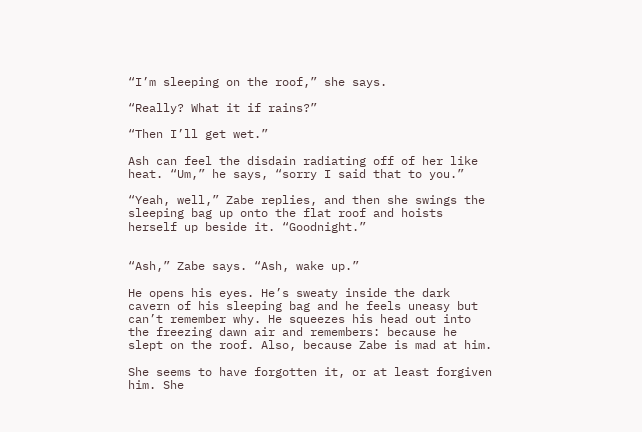“I’m sleeping on the roof,” she says.

“Really? What it if rains?”

“Then I’ll get wet.”

Ash can feel the disdain radiating off of her like heat. “Um,” he says, “sorry I said that to you.”

“Yeah, well,” Zabe replies, and then she swings the sleeping bag up onto the flat roof and hoists herself up beside it. “Goodnight.”


“Ash,” Zabe says. “Ash, wake up.”

He opens his eyes. He’s sweaty inside the dark cavern of his sleeping bag and he feels uneasy but can’t remember why. He squeezes his head out into the freezing dawn air and remembers: because he slept on the roof. Also, because Zabe is mad at him.

She seems to have forgotten it, or at least forgiven him. She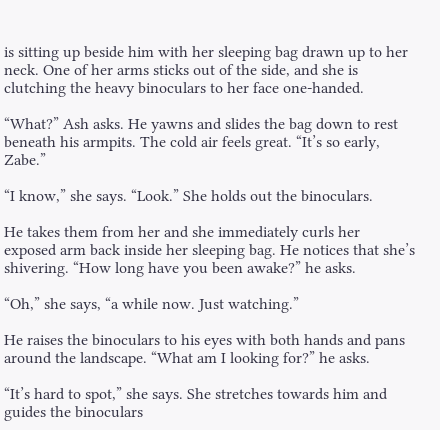is sitting up beside him with her sleeping bag drawn up to her neck. One of her arms sticks out of the side, and she is clutching the heavy binoculars to her face one-handed.

“What?” Ash asks. He yawns and slides the bag down to rest beneath his armpits. The cold air feels great. “It’s so early, Zabe.”

“I know,” she says. “Look.” She holds out the binoculars.

He takes them from her and she immediately curls her exposed arm back inside her sleeping bag. He notices that she’s shivering. “How long have you been awake?” he asks.

“Oh,” she says, “a while now. Just watching.”

He raises the binoculars to his eyes with both hands and pans around the landscape. “What am I looking for?” he asks.

“It’s hard to spot,” she says. She stretches towards him and guides the binoculars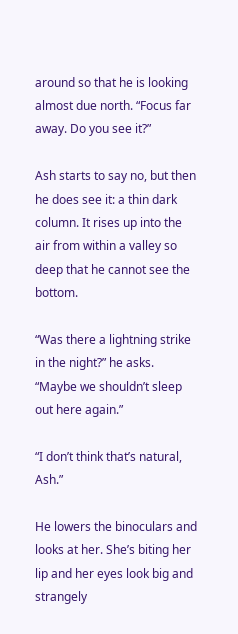around so that he is looking almost due north. “Focus far away. Do you see it?”

Ash starts to say no, but then he does see it: a thin dark column. It rises up into the air from within a valley so deep that he cannot see the bottom.

“Was there a lightning strike in the night?” he asks. “Maybe we shouldn’t sleep out here again.”

“I don’t think that’s natural, Ash.”

He lowers the binoculars and looks at her. She’s biting her lip and her eyes look big and strangely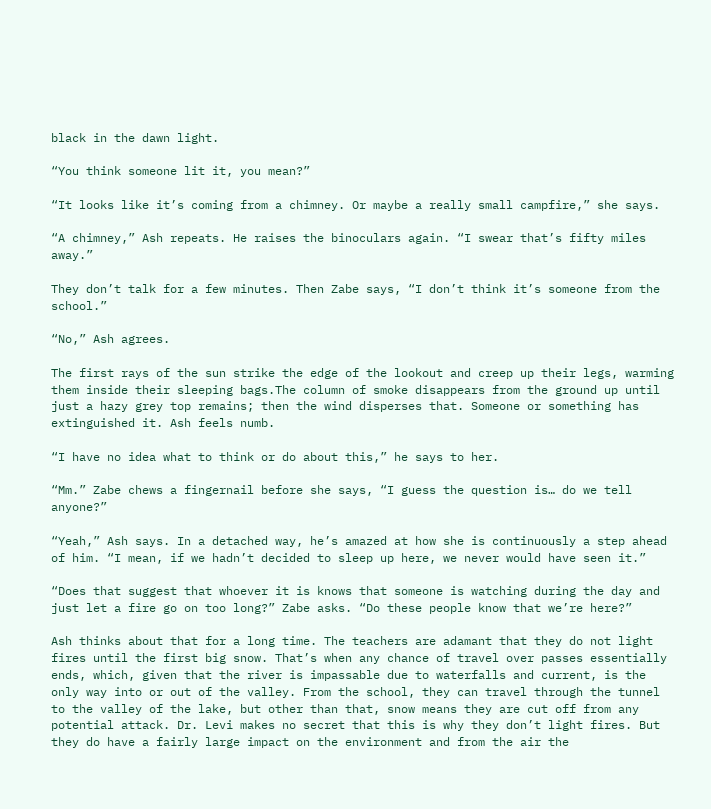black in the dawn light.

“You think someone lit it, you mean?”

“It looks like it’s coming from a chimney. Or maybe a really small campfire,” she says.

“A chimney,” Ash repeats. He raises the binoculars again. “I swear that’s fifty miles away.”

They don’t talk for a few minutes. Then Zabe says, “I don’t think it’s someone from the school.”

“No,” Ash agrees.

The first rays of the sun strike the edge of the lookout and creep up their legs, warming them inside their sleeping bags.The column of smoke disappears from the ground up until just a hazy grey top remains; then the wind disperses that. Someone or something has extinguished it. Ash feels numb.

“I have no idea what to think or do about this,” he says to her.

“Mm.” Zabe chews a fingernail before she says, “I guess the question is… do we tell anyone?”

“Yeah,” Ash says. In a detached way, he’s amazed at how she is continuously a step ahead of him. “I mean, if we hadn’t decided to sleep up here, we never would have seen it.”

“Does that suggest that whoever it is knows that someone is watching during the day and just let a fire go on too long?” Zabe asks. “Do these people know that we’re here?”

Ash thinks about that for a long time. The teachers are adamant that they do not light fires until the first big snow. That’s when any chance of travel over passes essentially ends, which, given that the river is impassable due to waterfalls and current, is the only way into or out of the valley. From the school, they can travel through the tunnel to the valley of the lake, but other than that, snow means they are cut off from any potential attack. Dr. Levi makes no secret that this is why they don’t light fires. But they do have a fairly large impact on the environment and from the air the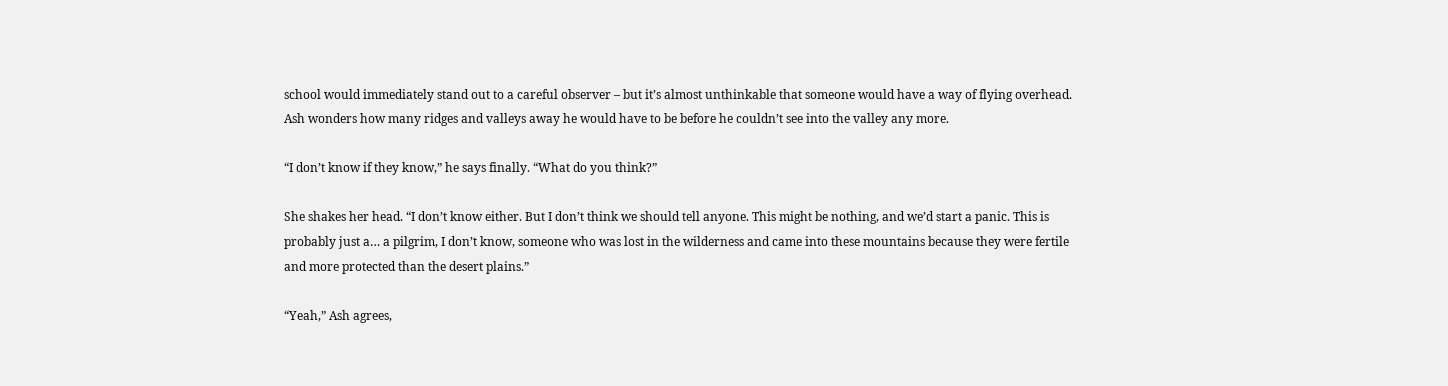school would immediately stand out to a careful observer – but it’s almost unthinkable that someone would have a way of flying overhead. Ash wonders how many ridges and valleys away he would have to be before he couldn’t see into the valley any more.

“I don’t know if they know,” he says finally. “What do you think?”

She shakes her head. “I don’t know either. But I don’t think we should tell anyone. This might be nothing, and we’d start a panic. This is probably just a… a pilgrim, I don’t know, someone who was lost in the wilderness and came into these mountains because they were fertile and more protected than the desert plains.”

“Yeah,” Ash agrees,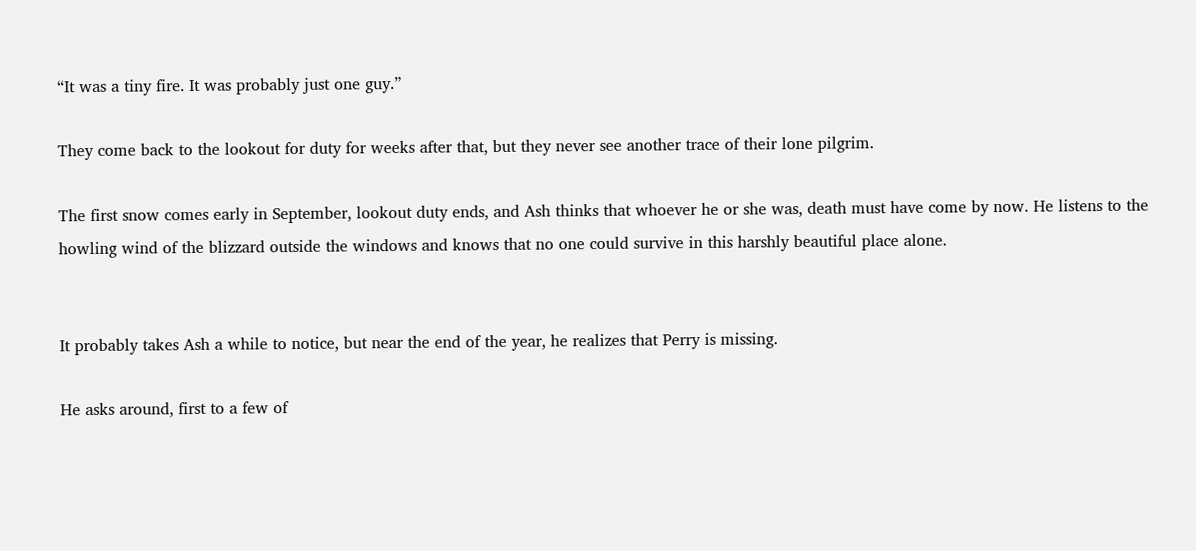“It was a tiny fire. It was probably just one guy.”

They come back to the lookout for duty for weeks after that, but they never see another trace of their lone pilgrim.

The first snow comes early in September, lookout duty ends, and Ash thinks that whoever he or she was, death must have come by now. He listens to the howling wind of the blizzard outside the windows and knows that no one could survive in this harshly beautiful place alone.


It probably takes Ash a while to notice, but near the end of the year, he realizes that Perry is missing.

He asks around, first to a few of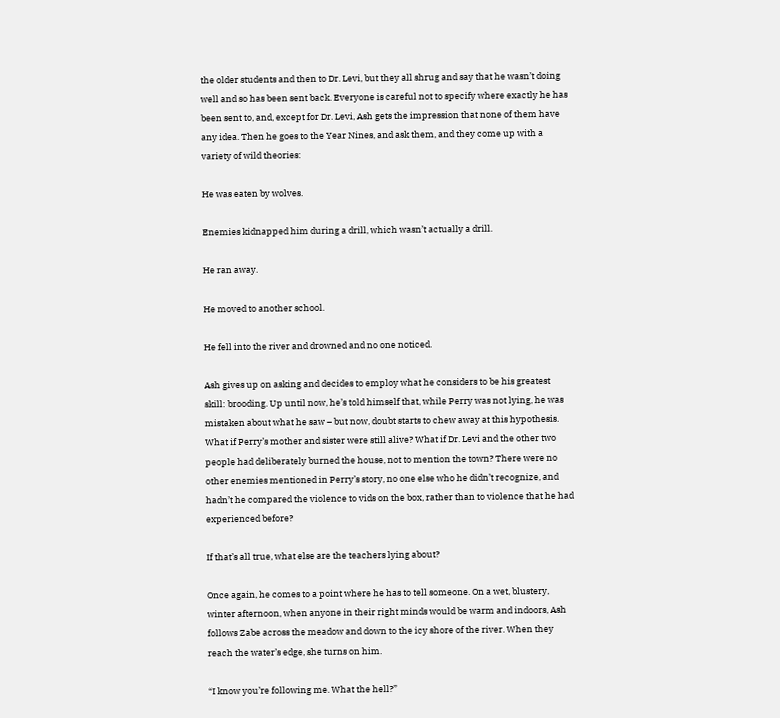the older students and then to Dr. Levi, but they all shrug and say that he wasn’t doing well and so has been sent back. Everyone is careful not to specify where exactly he has been sent to, and, except for Dr. Levi, Ash gets the impression that none of them have any idea. Then he goes to the Year Nines, and ask them, and they come up with a variety of wild theories:

He was eaten by wolves.

Enemies kidnapped him during a drill, which wasn’t actually a drill.

He ran away.

He moved to another school.

He fell into the river and drowned and no one noticed.

Ash gives up on asking and decides to employ what he considers to be his greatest skill: brooding. Up until now, he’s told himself that, while Perry was not lying, he was mistaken about what he saw – but now, doubt starts to chew away at this hypothesis. What if Perry’s mother and sister were still alive? What if Dr. Levi and the other two people had deliberately burned the house, not to mention the town? There were no other enemies mentioned in Perry’s story, no one else who he didn’t recognize, and hadn’t he compared the violence to vids on the box, rather than to violence that he had experienced before?

If that’s all true, what else are the teachers lying about?

Once again, he comes to a point where he has to tell someone. On a wet, blustery, winter afternoon, when anyone in their right minds would be warm and indoors, Ash follows Zabe across the meadow and down to the icy shore of the river. When they reach the water’s edge, she turns on him.

“I know you’re following me. What the hell?”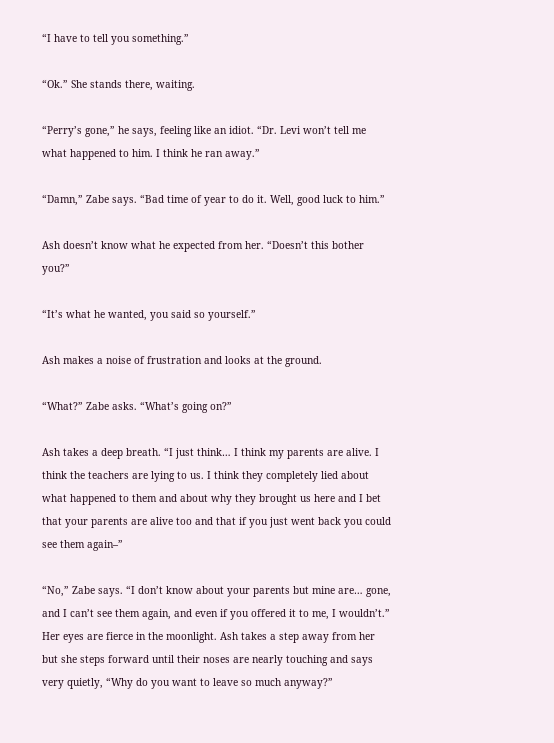“I have to tell you something.”

“Ok.” She stands there, waiting.

“Perry’s gone,” he says, feeling like an idiot. “Dr. Levi won’t tell me what happened to him. I think he ran away.”

“Damn,” Zabe says. “Bad time of year to do it. Well, good luck to him.”

Ash doesn’t know what he expected from her. “Doesn’t this bother you?”

“It’s what he wanted, you said so yourself.”

Ash makes a noise of frustration and looks at the ground.

“What?” Zabe asks. “What’s going on?”

Ash takes a deep breath. “I just think… I think my parents are alive. I think the teachers are lying to us. I think they completely lied about what happened to them and about why they brought us here and I bet that your parents are alive too and that if you just went back you could see them again–”

“No,” Zabe says. “I don’t know about your parents but mine are… gone, and I can’t see them again, and even if you offered it to me, I wouldn’t.” Her eyes are fierce in the moonlight. Ash takes a step away from her but she steps forward until their noses are nearly touching and says very quietly, “Why do you want to leave so much anyway?”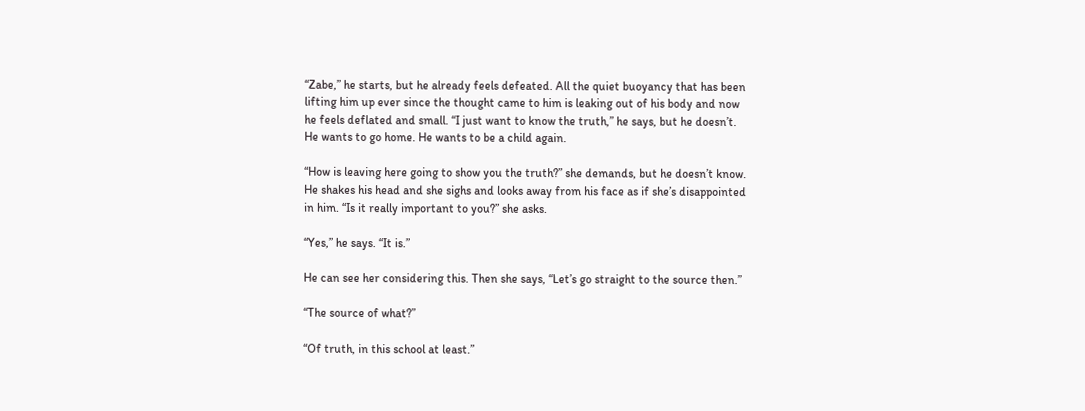“Zabe,” he starts, but he already feels defeated. All the quiet buoyancy that has been lifting him up ever since the thought came to him is leaking out of his body and now he feels deflated and small. “I just want to know the truth,” he says, but he doesn’t. He wants to go home. He wants to be a child again.

“How is leaving here going to show you the truth?” she demands, but he doesn’t know. He shakes his head and she sighs and looks away from his face as if she’s disappointed in him. “Is it really important to you?” she asks.

“Yes,” he says. “It is.”

He can see her considering this. Then she says, “Let’s go straight to the source then.”

“The source of what?”

“Of truth, in this school at least.”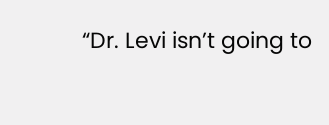“Dr. Levi isn’t going to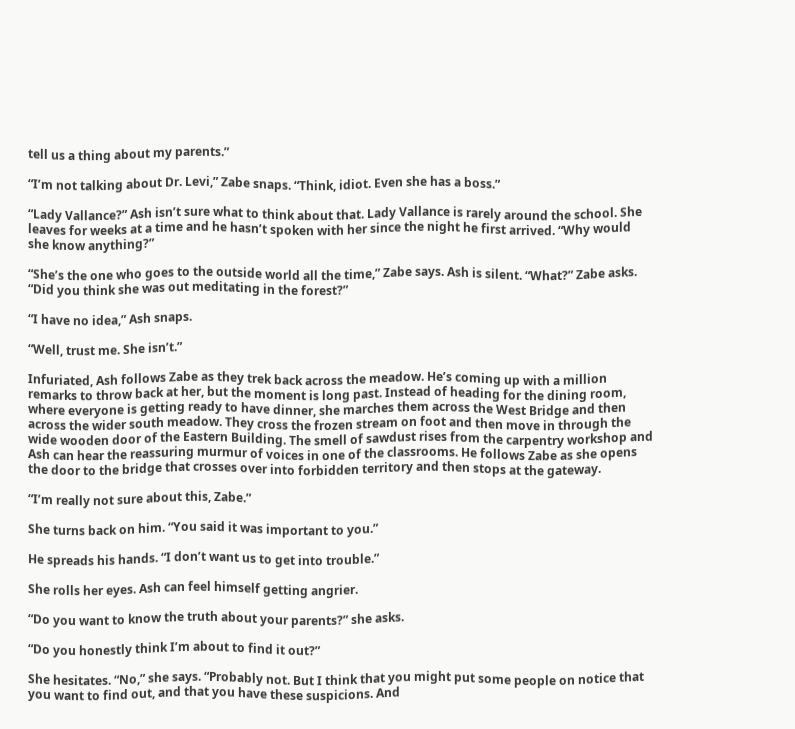tell us a thing about my parents.”

“I’m not talking about Dr. Levi,” Zabe snaps. “Think, idiot. Even she has a boss.”

“Lady Vallance?” Ash isn’t sure what to think about that. Lady Vallance is rarely around the school. She leaves for weeks at a time and he hasn’t spoken with her since the night he first arrived. “Why would she know anything?”

“She’s the one who goes to the outside world all the time,” Zabe says. Ash is silent. “What?” Zabe asks. “Did you think she was out meditating in the forest?”

“I have no idea,” Ash snaps.

“Well, trust me. She isn’t.”

Infuriated, Ash follows Zabe as they trek back across the meadow. He’s coming up with a million remarks to throw back at her, but the moment is long past. Instead of heading for the dining room, where everyone is getting ready to have dinner, she marches them across the West Bridge and then across the wider south meadow. They cross the frozen stream on foot and then move in through the wide wooden door of the Eastern Building. The smell of sawdust rises from the carpentry workshop and Ash can hear the reassuring murmur of voices in one of the classrooms. He follows Zabe as she opens the door to the bridge that crosses over into forbidden territory and then stops at the gateway.

“I’m really not sure about this, Zabe.”

She turns back on him. “You said it was important to you.”

He spreads his hands. “I don’t want us to get into trouble.”

She rolls her eyes. Ash can feel himself getting angrier.

“Do you want to know the truth about your parents?” she asks.

“Do you honestly think I’m about to find it out?”

She hesitates. “No,” she says. “Probably not. But I think that you might put some people on notice that you want to find out, and that you have these suspicions. And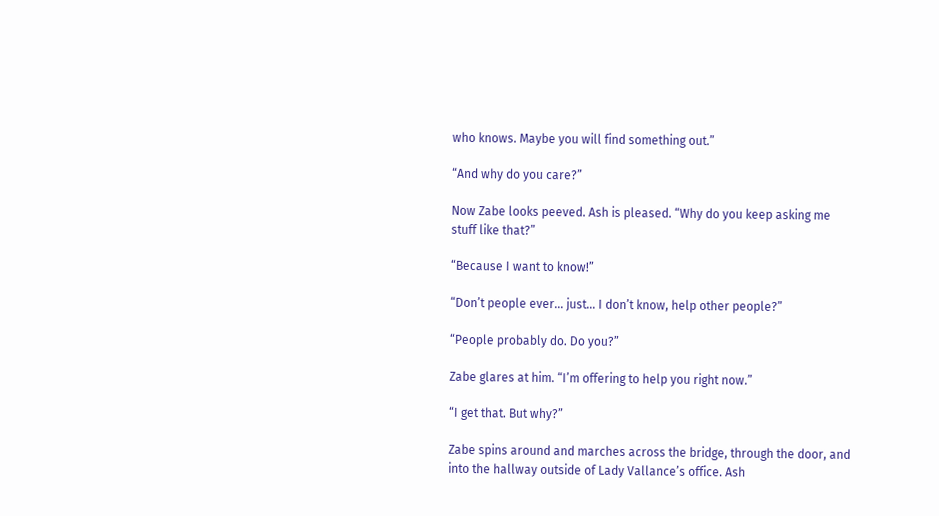who knows. Maybe you will find something out.”

“And why do you care?”

Now Zabe looks peeved. Ash is pleased. “Why do you keep asking me stuff like that?”

“Because I want to know!”

“Don’t people ever… just… I don’t know, help other people?”

“People probably do. Do you?”

Zabe glares at him. “I’m offering to help you right now.”

“I get that. But why?”

Zabe spins around and marches across the bridge, through the door, and into the hallway outside of Lady Vallance’s office. Ash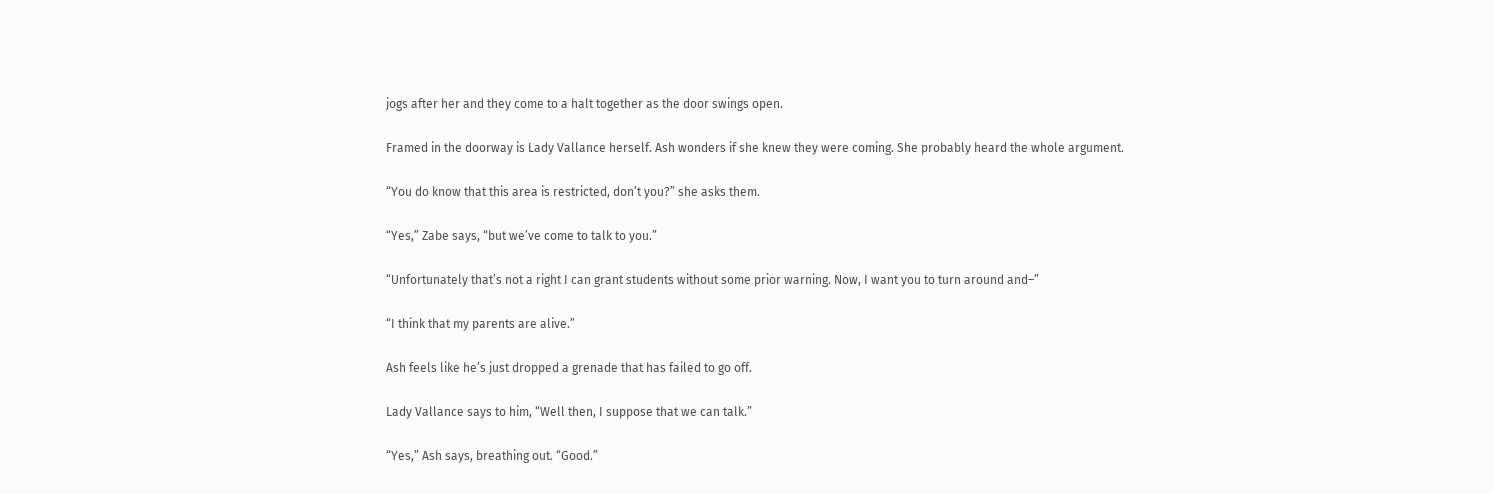jogs after her and they come to a halt together as the door swings open.

Framed in the doorway is Lady Vallance herself. Ash wonders if she knew they were coming. She probably heard the whole argument.

“You do know that this area is restricted, don’t you?” she asks them.

“Yes,” Zabe says, “but we’ve come to talk to you.”

“Unfortunately that’s not a right I can grant students without some prior warning. Now, I want you to turn around and–”

“I think that my parents are alive.”

Ash feels like he’s just dropped a grenade that has failed to go off.

Lady Vallance says to him, “Well then, I suppose that we can talk.”

“Yes,” Ash says, breathing out. “Good.”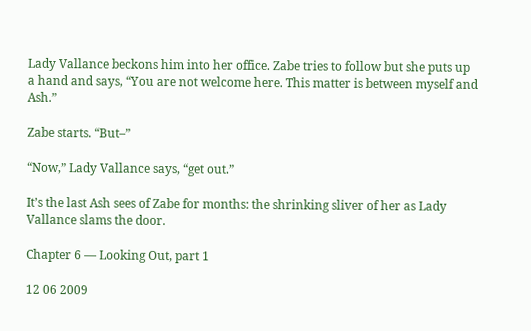Lady Vallance beckons him into her office. Zabe tries to follow but she puts up a hand and says, “You are not welcome here. This matter is between myself and Ash.”

Zabe starts. “But–”

“Now,” Lady Vallance says, “get out.”

It’s the last Ash sees of Zabe for months: the shrinking sliver of her as Lady Vallance slams the door.

Chapter 6 — Looking Out, part 1

12 06 2009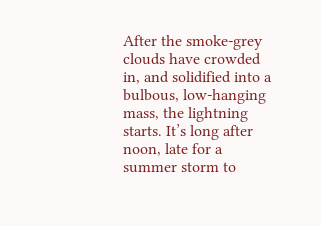After the smoke-grey clouds have crowded in, and solidified into a bulbous, low-hanging mass, the lightning starts. It’s long after noon, late for a summer storm to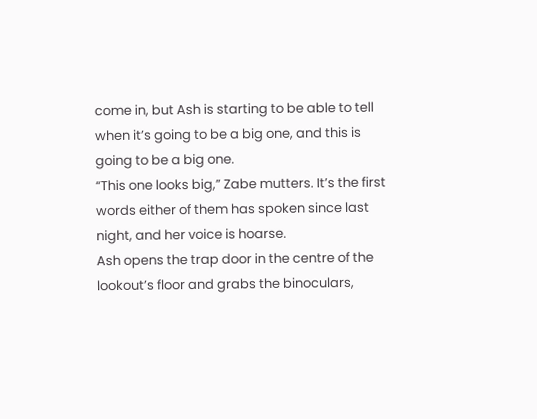come in, but Ash is starting to be able to tell when it’s going to be a big one, and this is going to be a big one.
“This one looks big,” Zabe mutters. It’s the first words either of them has spoken since last night, and her voice is hoarse.
Ash opens the trap door in the centre of the lookout’s floor and grabs the binoculars,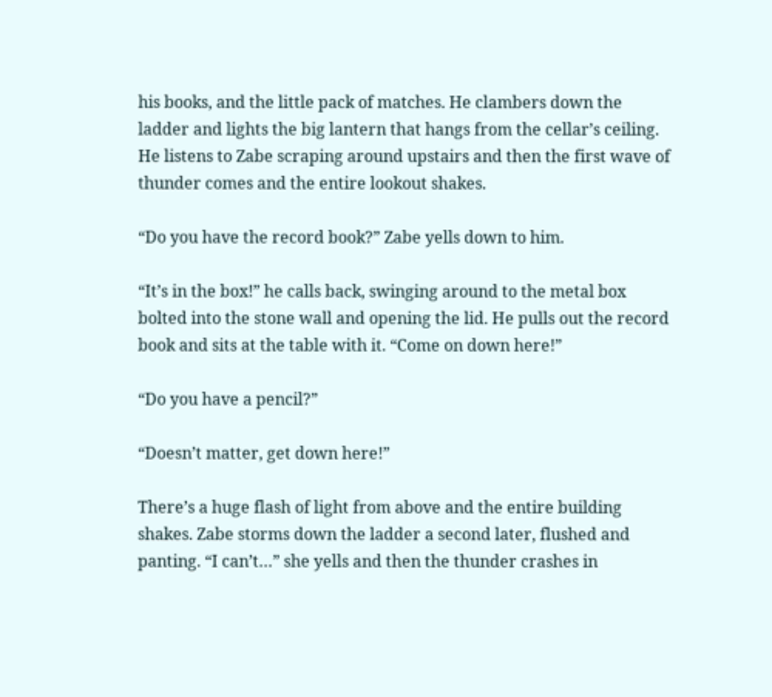his books, and the little pack of matches. He clambers down the ladder and lights the big lantern that hangs from the cellar’s ceiling. He listens to Zabe scraping around upstairs and then the first wave of thunder comes and the entire lookout shakes.

“Do you have the record book?” Zabe yells down to him.

“It’s in the box!” he calls back, swinging around to the metal box bolted into the stone wall and opening the lid. He pulls out the record book and sits at the table with it. “Come on down here!”

“Do you have a pencil?”

“Doesn’t matter, get down here!”

There’s a huge flash of light from above and the entire building shakes. Zabe storms down the ladder a second later, flushed and panting. “I can’t…” she yells and then the thunder crashes in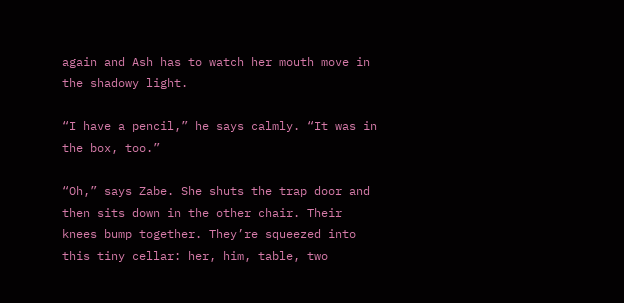again and Ash has to watch her mouth move in the shadowy light.

“I have a pencil,” he says calmly. “It was in the box, too.”

“Oh,” says Zabe. She shuts the trap door and then sits down in the other chair. Their knees bump together. They’re squeezed into this tiny cellar: her, him, table, two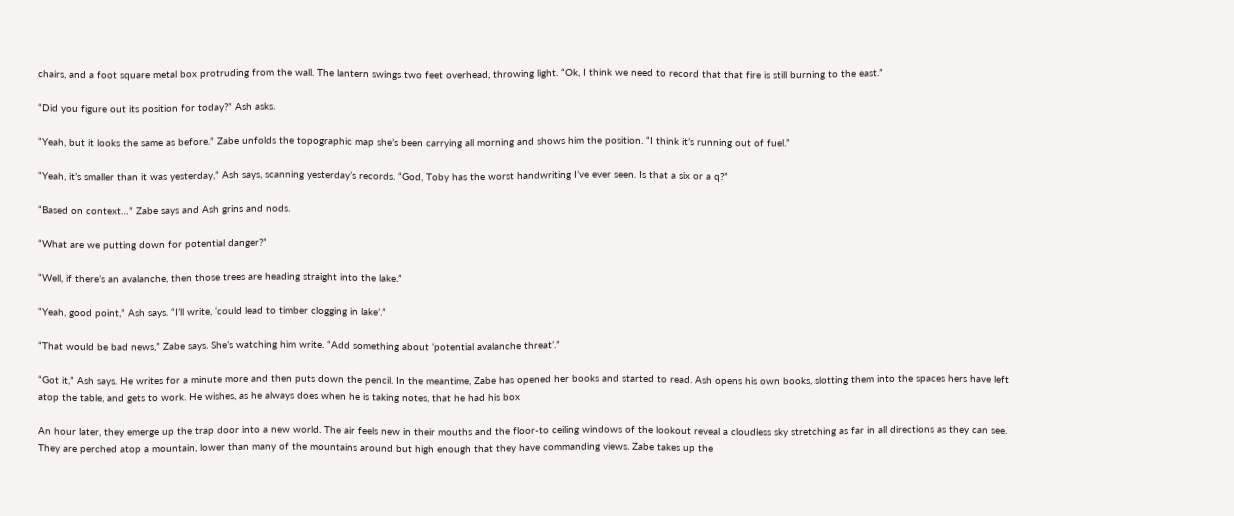chairs, and a foot square metal box protruding from the wall. The lantern swings two feet overhead, throwing light. “Ok, I think we need to record that that fire is still burning to the east.”

“Did you figure out its position for today?” Ash asks.

“Yeah, but it looks the same as before.” Zabe unfolds the topographic map she’s been carrying all morning and shows him the position. “I think it’s running out of fuel.”

“Yeah, it’s smaller than it was yesterday,” Ash says, scanning yesterday’s records. “God, Toby has the worst handwriting I’ve ever seen. Is that a six or a q?”

“Based on context…” Zabe says and Ash grins and nods.

“What are we putting down for potential danger?”

“Well, if there’s an avalanche, then those trees are heading straight into the lake.”

“Yeah, good point,” Ash says. “I’ll write, ‘could lead to timber clogging in lake’.”

“That would be bad news,” Zabe says. She’s watching him write. “Add something about ‘potential avalanche threat’.”

“Got it,” Ash says. He writes for a minute more and then puts down the pencil. In the meantime, Zabe has opened her books and started to read. Ash opens his own books, slotting them into the spaces hers have left atop the table, and gets to work. He wishes, as he always does when he is taking notes, that he had his box

An hour later, they emerge up the trap door into a new world. The air feels new in their mouths and the floor-to ceiling windows of the lookout reveal a cloudless sky stretching as far in all directions as they can see. They are perched atop a mountain, lower than many of the mountains around but high enough that they have commanding views. Zabe takes up the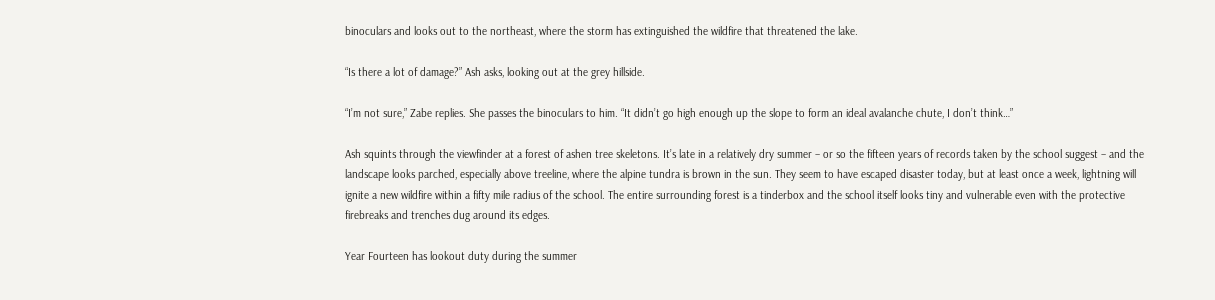binoculars and looks out to the northeast, where the storm has extinguished the wildfire that threatened the lake.

“Is there a lot of damage?” Ash asks, looking out at the grey hillside.

“I’m not sure,” Zabe replies. She passes the binoculars to him. “It didn’t go high enough up the slope to form an ideal avalanche chute, I don’t think…”

Ash squints through the viewfinder at a forest of ashen tree skeletons. It’s late in a relatively dry summer – or so the fifteen years of records taken by the school suggest – and the landscape looks parched, especially above treeline, where the alpine tundra is brown in the sun. They seem to have escaped disaster today, but at least once a week, lightning will ignite a new wildfire within a fifty mile radius of the school. The entire surrounding forest is a tinderbox and the school itself looks tiny and vulnerable even with the protective firebreaks and trenches dug around its edges.

Year Fourteen has lookout duty during the summer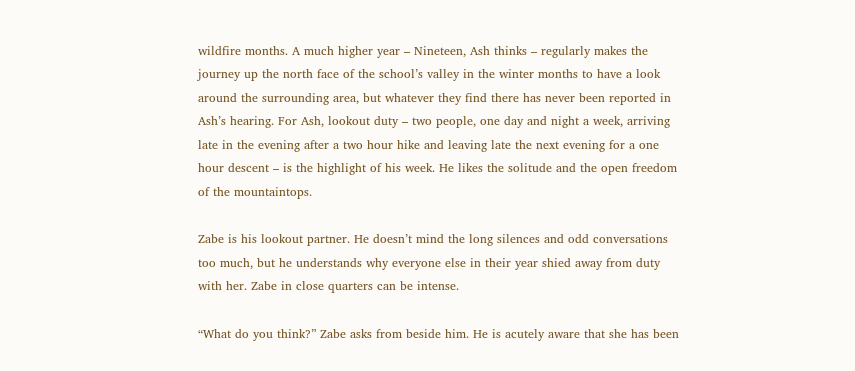wildfire months. A much higher year – Nineteen, Ash thinks – regularly makes the journey up the north face of the school’s valley in the winter months to have a look around the surrounding area, but whatever they find there has never been reported in Ash’s hearing. For Ash, lookout duty – two people, one day and night a week, arriving late in the evening after a two hour hike and leaving late the next evening for a one hour descent – is the highlight of his week. He likes the solitude and the open freedom of the mountaintops.

Zabe is his lookout partner. He doesn’t mind the long silences and odd conversations too much, but he understands why everyone else in their year shied away from duty with her. Zabe in close quarters can be intense.

“What do you think?” Zabe asks from beside him. He is acutely aware that she has been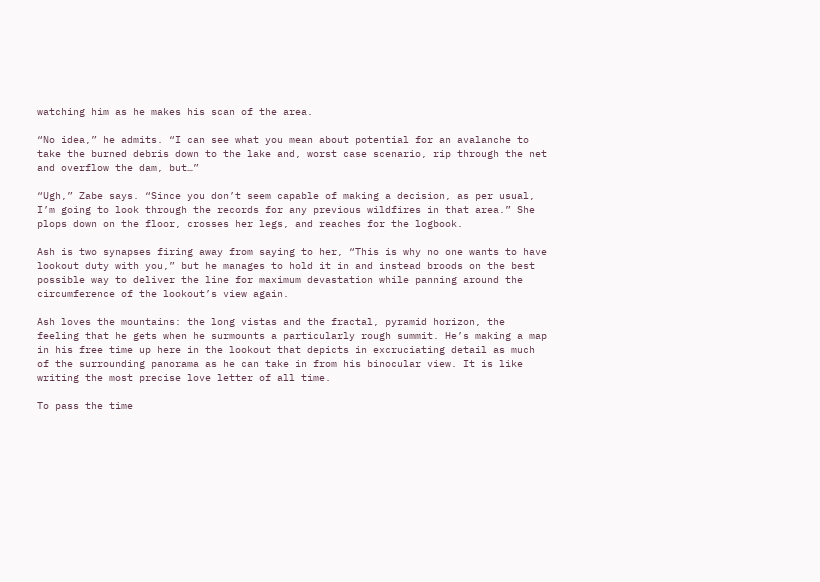watching him as he makes his scan of the area.

“No idea,” he admits. “I can see what you mean about potential for an avalanche to take the burned debris down to the lake and, worst case scenario, rip through the net and overflow the dam, but…”

“Ugh,” Zabe says. “Since you don’t seem capable of making a decision, as per usual, I’m going to look through the records for any previous wildfires in that area.” She plops down on the floor, crosses her legs, and reaches for the logbook.

Ash is two synapses firing away from saying to her, “This is why no one wants to have lookout duty with you,” but he manages to hold it in and instead broods on the best possible way to deliver the line for maximum devastation while panning around the circumference of the lookout’s view again.

Ash loves the mountains: the long vistas and the fractal, pyramid horizon, the feeling that he gets when he surmounts a particularly rough summit. He’s making a map in his free time up here in the lookout that depicts in excruciating detail as much of the surrounding panorama as he can take in from his binocular view. It is like writing the most precise love letter of all time.

To pass the time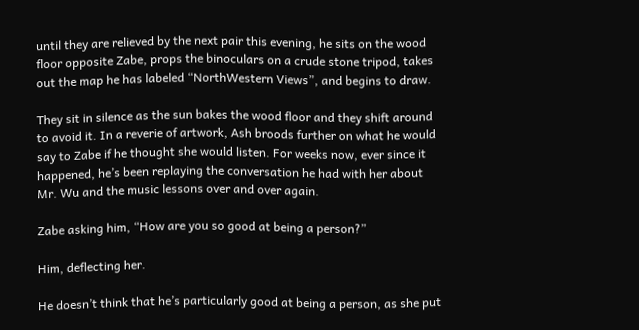until they are relieved by the next pair this evening, he sits on the wood floor opposite Zabe, props the binoculars on a crude stone tripod, takes out the map he has labeled “NorthWestern Views”, and begins to draw.

They sit in silence as the sun bakes the wood floor and they shift around to avoid it. In a reverie of artwork, Ash broods further on what he would say to Zabe if he thought she would listen. For weeks now, ever since it happened, he’s been replaying the conversation he had with her about Mr. Wu and the music lessons over and over again.

Zabe asking him, “How are you so good at being a person?”

Him, deflecting her.

He doesn’t think that he’s particularly good at being a person, as she put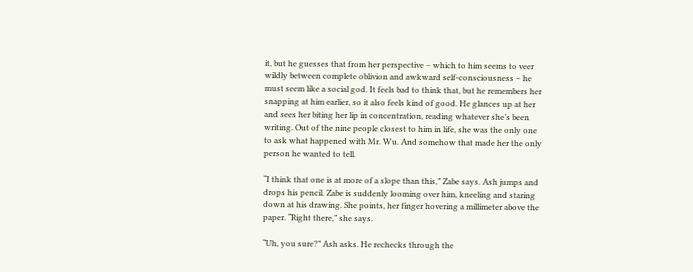it, but he guesses that from her perspective – which to him seems to veer wildly between complete oblivion and awkward self-consciousness – he must seem like a social god. It feels bad to think that, but he remembers her snapping at him earlier, so it also feels kind of good. He glances up at her and sees her biting her lip in concentration, reading whatever she’s been writing. Out of the nine people closest to him in life, she was the only one to ask what happened with Mr. Wu. And somehow that made her the only person he wanted to tell.

“I think that one is at more of a slope than this,” Zabe says. Ash jumps and drops his pencil. Zabe is suddenly looming over him, kneeling and staring down at his drawing. She points, her finger hovering a millimeter above the paper. “Right there,” she says.

“Uh, you sure?” Ash asks. He rechecks through the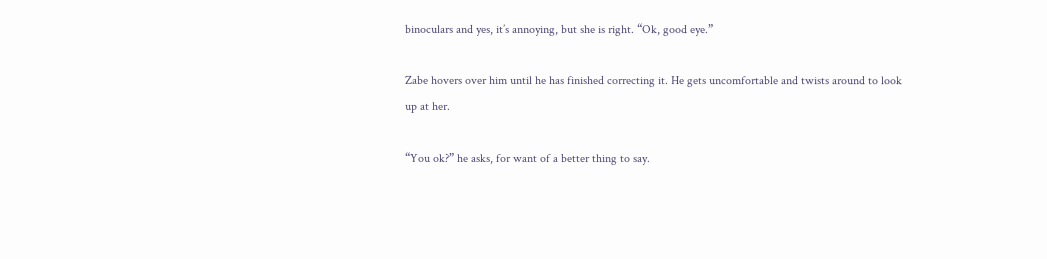binoculars and yes, it’s annoying, but she is right. “Ok, good eye.”

Zabe hovers over him until he has finished correcting it. He gets uncomfortable and twists around to look up at her.

“You ok?” he asks, for want of a better thing to say.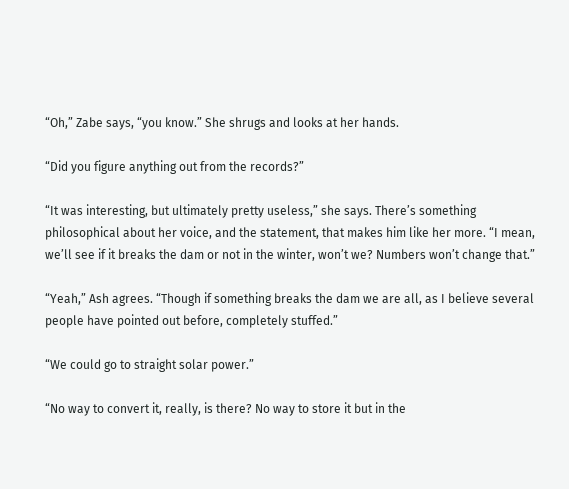“Oh,” Zabe says, “you know.” She shrugs and looks at her hands.

“Did you figure anything out from the records?”

“It was interesting, but ultimately pretty useless,” she says. There’s something philosophical about her voice, and the statement, that makes him like her more. “I mean, we’ll see if it breaks the dam or not in the winter, won’t we? Numbers won’t change that.”

“Yeah,” Ash agrees. “Though if something breaks the dam we are all, as I believe several people have pointed out before, completely stuffed.”

“We could go to straight solar power.”

“No way to convert it, really, is there? No way to store it but in the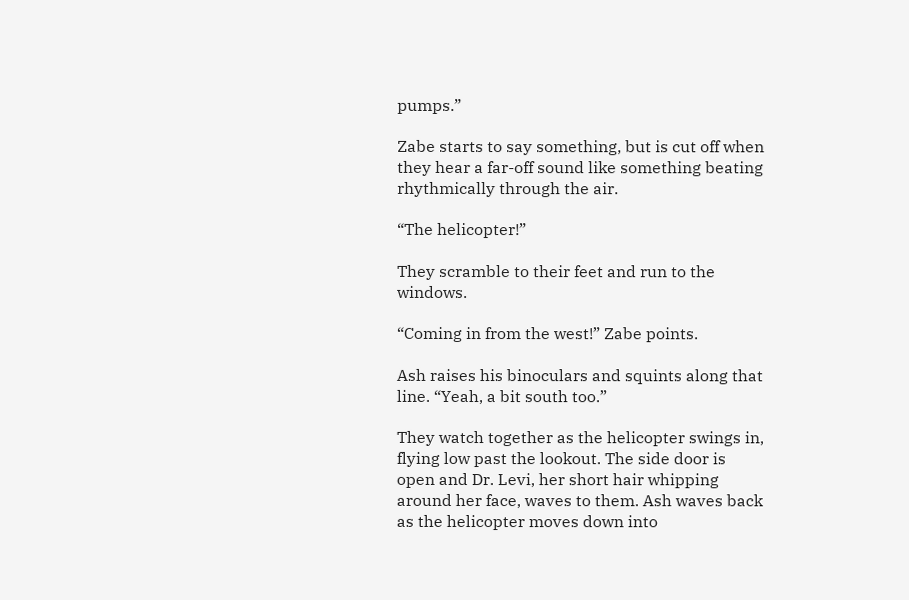pumps.”

Zabe starts to say something, but is cut off when they hear a far-off sound like something beating rhythmically through the air.

“The helicopter!”

They scramble to their feet and run to the windows.

“Coming in from the west!” Zabe points.

Ash raises his binoculars and squints along that line. “Yeah, a bit south too.”

They watch together as the helicopter swings in, flying low past the lookout. The side door is open and Dr. Levi, her short hair whipping around her face, waves to them. Ash waves back as the helicopter moves down into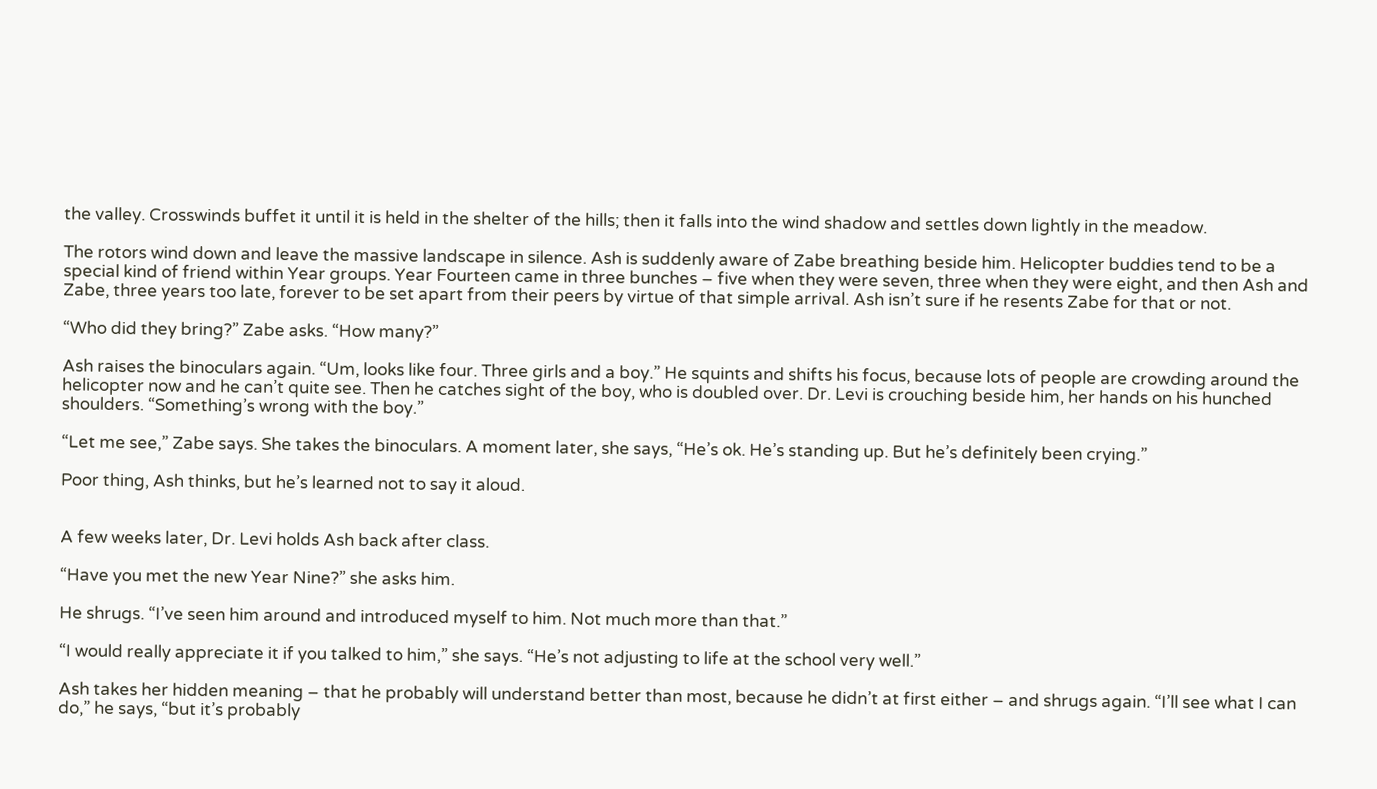the valley. Crosswinds buffet it until it is held in the shelter of the hills; then it falls into the wind shadow and settles down lightly in the meadow.

The rotors wind down and leave the massive landscape in silence. Ash is suddenly aware of Zabe breathing beside him. Helicopter buddies tend to be a special kind of friend within Year groups. Year Fourteen came in three bunches – five when they were seven, three when they were eight, and then Ash and Zabe, three years too late, forever to be set apart from their peers by virtue of that simple arrival. Ash isn’t sure if he resents Zabe for that or not.

“Who did they bring?” Zabe asks. “How many?”

Ash raises the binoculars again. “Um, looks like four. Three girls and a boy.” He squints and shifts his focus, because lots of people are crowding around the helicopter now and he can’t quite see. Then he catches sight of the boy, who is doubled over. Dr. Levi is crouching beside him, her hands on his hunched shoulders. “Something’s wrong with the boy.”

“Let me see,” Zabe says. She takes the binoculars. A moment later, she says, “He’s ok. He’s standing up. But he’s definitely been crying.”

Poor thing, Ash thinks, but he’s learned not to say it aloud.


A few weeks later, Dr. Levi holds Ash back after class.

“Have you met the new Year Nine?” she asks him.

He shrugs. “I’ve seen him around and introduced myself to him. Not much more than that.”

“I would really appreciate it if you talked to him,” she says. “He’s not adjusting to life at the school very well.”

Ash takes her hidden meaning – that he probably will understand better than most, because he didn’t at first either – and shrugs again. “I’ll see what I can do,” he says, “but it’s probably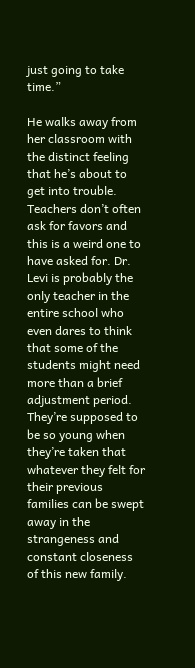just going to take time.”

He walks away from her classroom with the distinct feeling that he’s about to get into trouble. Teachers don’t often ask for favors and this is a weird one to have asked for. Dr. Levi is probably the only teacher in the entire school who even dares to think that some of the students might need more than a brief adjustment period. They’re supposed to be so young when they’re taken that whatever they felt for their previous families can be swept away in the strangeness and constant closeness of this new family.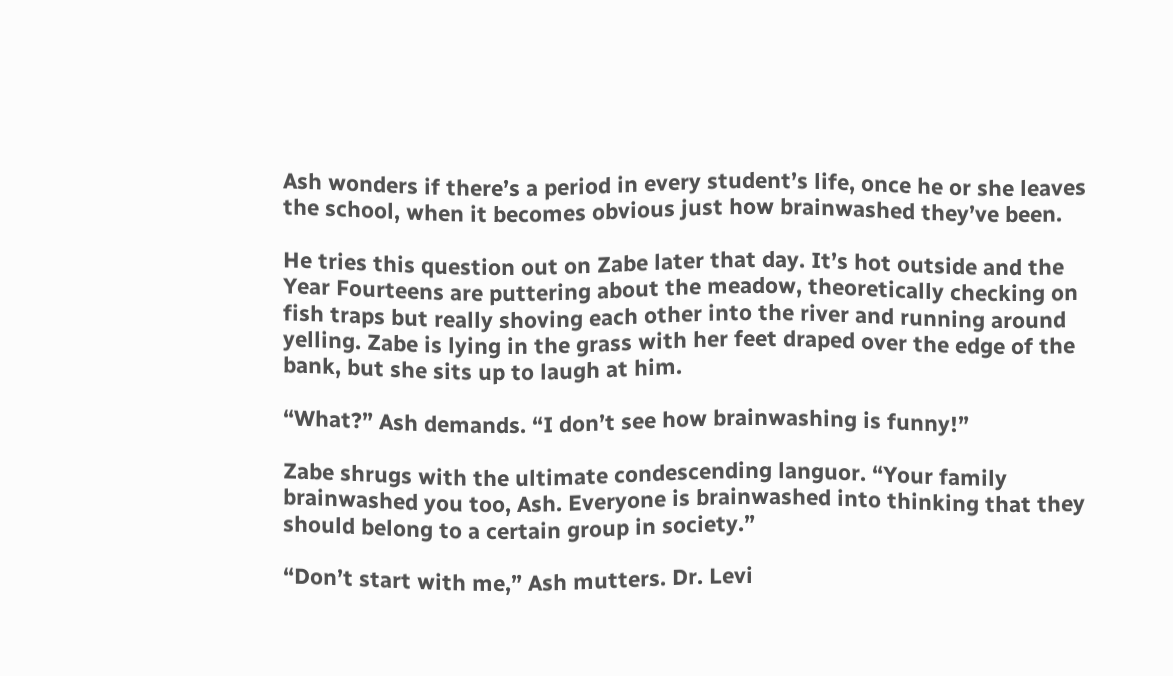Ash wonders if there’s a period in every student’s life, once he or she leaves the school, when it becomes obvious just how brainwashed they’ve been.

He tries this question out on Zabe later that day. It’s hot outside and the Year Fourteens are puttering about the meadow, theoretically checking on fish traps but really shoving each other into the river and running around yelling. Zabe is lying in the grass with her feet draped over the edge of the bank, but she sits up to laugh at him.

“What?” Ash demands. “I don’t see how brainwashing is funny!”

Zabe shrugs with the ultimate condescending languor. “Your family brainwashed you too, Ash. Everyone is brainwashed into thinking that they should belong to a certain group in society.”

“Don’t start with me,” Ash mutters. Dr. Levi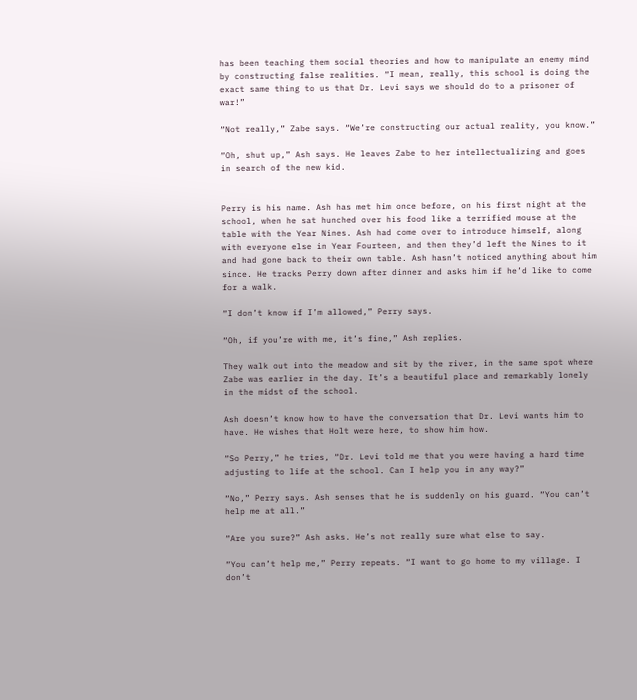has been teaching them social theories and how to manipulate an enemy mind by constructing false realities. “I mean, really, this school is doing the exact same thing to us that Dr. Levi says we should do to a prisoner of war!”

“Not really,” Zabe says. “We’re constructing our actual reality, you know.”

“Oh, shut up,” Ash says. He leaves Zabe to her intellectualizing and goes in search of the new kid.


Perry is his name. Ash has met him once before, on his first night at the school, when he sat hunched over his food like a terrified mouse at the table with the Year Nines. Ash had come over to introduce himself, along with everyone else in Year Fourteen, and then they’d left the Nines to it and had gone back to their own table. Ash hasn’t noticed anything about him since. He tracks Perry down after dinner and asks him if he’d like to come for a walk.

“I don’t know if I’m allowed,” Perry says.

“Oh, if you’re with me, it’s fine,” Ash replies.

They walk out into the meadow and sit by the river, in the same spot where Zabe was earlier in the day. It’s a beautiful place and remarkably lonely in the midst of the school.

Ash doesn’t know how to have the conversation that Dr. Levi wants him to have. He wishes that Holt were here, to show him how.

“So Perry,” he tries, “Dr. Levi told me that you were having a hard time adjusting to life at the school. Can I help you in any way?”

“No,” Perry says. Ash senses that he is suddenly on his guard. “You can’t help me at all.”

“Are you sure?” Ash asks. He’s not really sure what else to say.

“You can’t help me,” Perry repeats. “I want to go home to my village. I don’t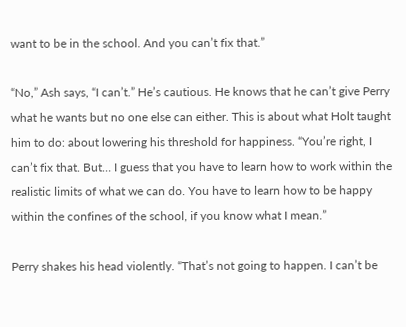want to be in the school. And you can’t fix that.”

“No,” Ash says, “I can’t.” He’s cautious. He knows that he can’t give Perry what he wants but no one else can either. This is about what Holt taught him to do: about lowering his threshold for happiness. “You’re right, I can’t fix that. But… I guess that you have to learn how to work within the realistic limits of what we can do. You have to learn how to be happy within the confines of the school, if you know what I mean.”

Perry shakes his head violently. “That’s not going to happen. I can’t be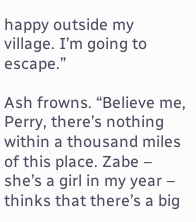happy outside my village. I’m going to escape.”

Ash frowns. “Believe me, Perry, there’s nothing within a thousand miles of this place. Zabe – she’s a girl in my year – thinks that there’s a big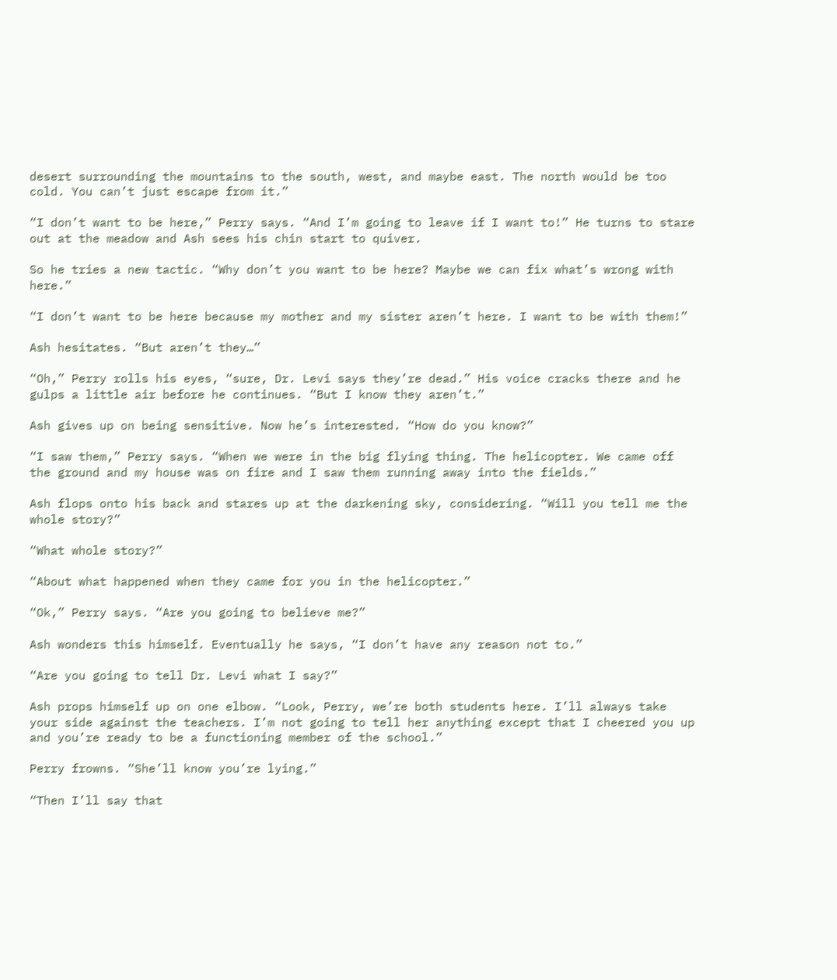desert surrounding the mountains to the south, west, and maybe east. The north would be too cold. You can’t just escape from it.”

“I don’t want to be here,” Perry says. “And I’m going to leave if I want to!” He turns to stare out at the meadow and Ash sees his chin start to quiver.

So he tries a new tactic. “Why don’t you want to be here? Maybe we can fix what’s wrong with here.”

“I don’t want to be here because my mother and my sister aren’t here. I want to be with them!”

Ash hesitates. “But aren’t they…”

“Oh,” Perry rolls his eyes, “sure, Dr. Levi says they’re dead.” His voice cracks there and he gulps a little air before he continues. “But I know they aren’t.”

Ash gives up on being sensitive. Now he’s interested. “How do you know?”

“I saw them,” Perry says. “When we were in the big flying thing. The helicopter. We came off the ground and my house was on fire and I saw them running away into the fields.”

Ash flops onto his back and stares up at the darkening sky, considering. “Will you tell me the whole story?”

“What whole story?”

“About what happened when they came for you in the helicopter.”

“Ok,” Perry says. “Are you going to believe me?”

Ash wonders this himself. Eventually he says, “I don’t have any reason not to.”

“Are you going to tell Dr. Levi what I say?”

Ash props himself up on one elbow. “Look, Perry, we’re both students here. I’ll always take your side against the teachers. I’m not going to tell her anything except that I cheered you up and you’re ready to be a functioning member of the school.”

Perry frowns. “She’ll know you’re lying.”

“Then I’ll say that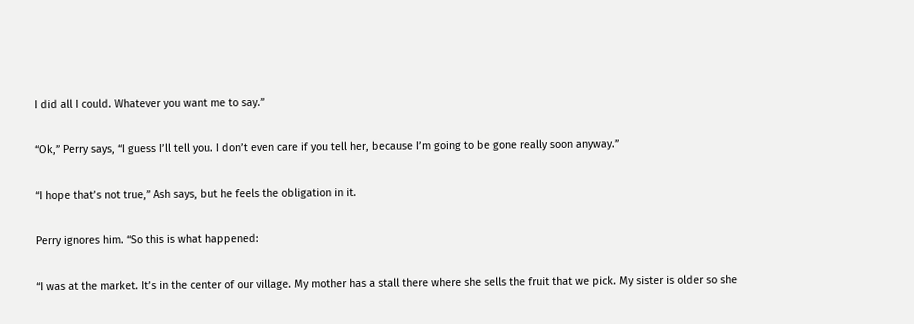I did all I could. Whatever you want me to say.”

“Ok,” Perry says, “I guess I’ll tell you. I don’t even care if you tell her, because I’m going to be gone really soon anyway.”

“I hope that’s not true,” Ash says, but he feels the obligation in it.

Perry ignores him. “So this is what happened:

“I was at the market. It’s in the center of our village. My mother has a stall there where she sells the fruit that we pick. My sister is older so she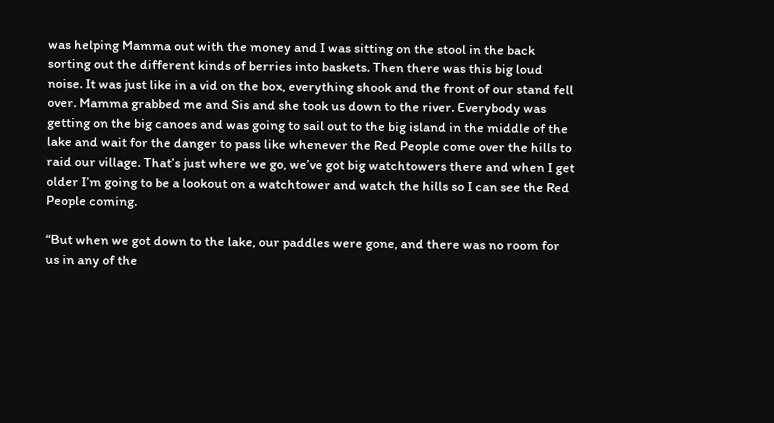was helping Mamma out with the money and I was sitting on the stool in the back sorting out the different kinds of berries into baskets. Then there was this big loud noise. It was just like in a vid on the box, everything shook and the front of our stand fell over. Mamma grabbed me and Sis and she took us down to the river. Everybody was getting on the big canoes and was going to sail out to the big island in the middle of the lake and wait for the danger to pass like whenever the Red People come over the hills to raid our village. That’s just where we go, we’ve got big watchtowers there and when I get older I’m going to be a lookout on a watchtower and watch the hills so I can see the Red People coming.

“But when we got down to the lake, our paddles were gone, and there was no room for us in any of the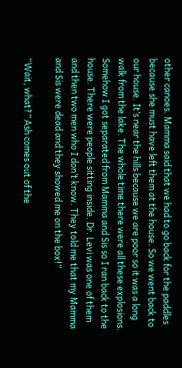other canoes. Mamma said that we had to go back for the paddles because she must have left them at the house. So we went back to our house. It’s near the hills because we are poor so it was a long walk from the lake. The whole time there were all these explosions. Somehow I got separated from Mamma and Sis so I ran back to the house. There were people sitting inside. Dr. Levi was one of them and then two men who I don’t know. They told me that my Mamma and Sis were dead and they showed me on the box!”

“Wait, what?” Ash comes out of the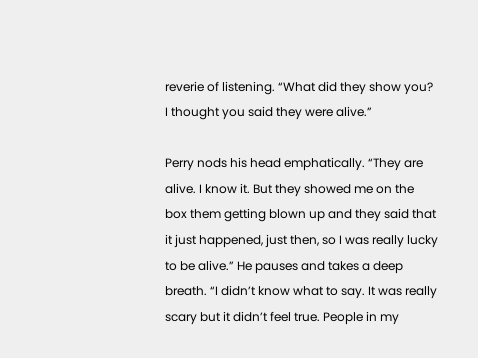reverie of listening. “What did they show you? I thought you said they were alive.”

Perry nods his head emphatically. “They are alive. I know it. But they showed me on the box them getting blown up and they said that it just happened, just then, so I was really lucky to be alive.” He pauses and takes a deep breath. “I didn’t know what to say. It was really scary but it didn’t feel true. People in my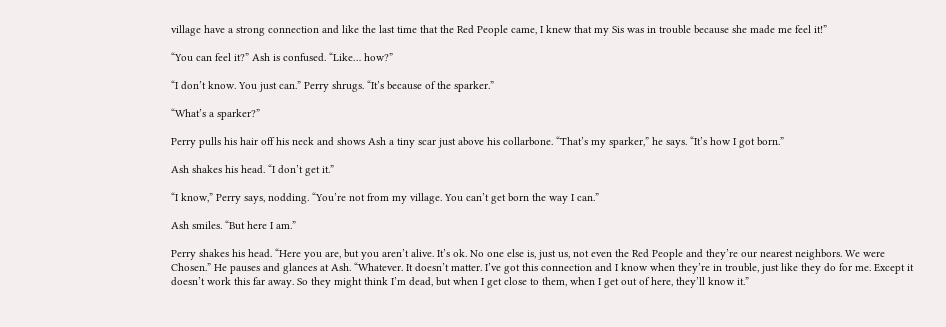village have a strong connection and like the last time that the Red People came, I knew that my Sis was in trouble because she made me feel it!”

“You can feel it?” Ash is confused. “Like… how?”

“I don’t know. You just can.” Perry shrugs. “It’s because of the sparker.”

“What’s a sparker?”

Perry pulls his hair off his neck and shows Ash a tiny scar just above his collarbone. “That’s my sparker,” he says. “It’s how I got born.”

Ash shakes his head. “I don’t get it.”

“I know,” Perry says, nodding. “You’re not from my village. You can’t get born the way I can.”

Ash smiles. “But here I am.”

Perry shakes his head. “Here you are, but you aren’t alive. It’s ok. No one else is, just us, not even the Red People and they’re our nearest neighbors. We were Chosen.” He pauses and glances at Ash. “Whatever. It doesn’t matter. I’ve got this connection and I know when they’re in trouble, just like they do for me. Except it doesn’t work this far away. So they might think I’m dead, but when I get close to them, when I get out of here, they’ll know it.”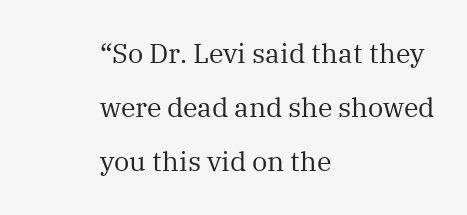“So Dr. Levi said that they were dead and she showed you this vid on the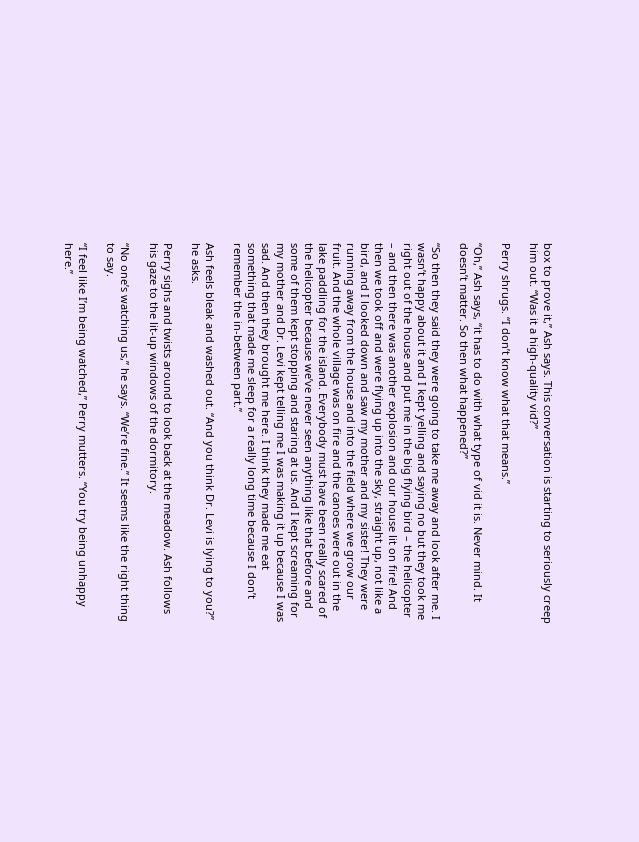box to prove it,” Ash says. This conversation is starting to seriously creep him out. “Was it a high-quality vid?”

Perry shrugs. “I don’t know what that means.”

“Oh,” Ash says, “it has to do with what type of vid it is. Never mind. It doesn’t matter. So then what happened?”

“So then they said they were going to take me away and look after me. I wasn’t happy about it and I kept yelling and saying no but they took me right out of the house and put me in the big flying bird – the helicopter – and then there was another explosion and our house lit on fire! And then we took off and were flying up into the sky, straight up, not like a bird, and I looked down and saw my mother and my sister! They were running away from the house and into the field where we grow our fruit. And the whole village was on fire and the canoes were out in the lake paddling for the island. Everybody must have been really scared of the helicopter because we’ve never seen anything like that before and some of them kept stopping and staring at us. And I kept screaming for my mother and Dr. Levi kept telling me I was making it up because I was sad. And then they brought me here. I think they made me eat something that made me sleep for a really long time because I don’t remember the in-between part.”

Ash feels bleak and washed out. “And you think Dr. Levi is lying to you?” he asks.

Perry sighs and twists around to look back at the meadow. Ash follows his gaze to the lit-up windows of the dormitory.

“No one’s watching us,” he says. “We’re fine.” It seems like the right thing to say.

“I feel like I’m being watched,” Perry mutters. “You try being unhappy here.”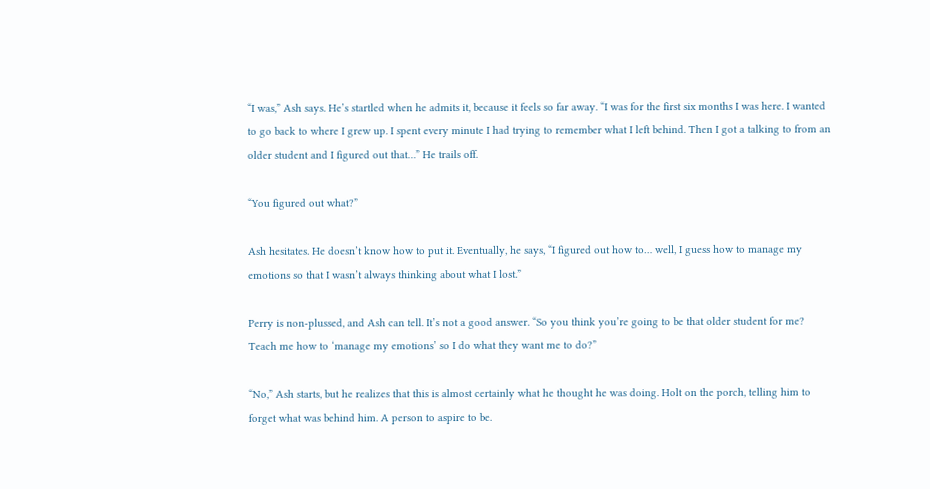“I was,” Ash says. He’s startled when he admits it, because it feels so far away. “I was for the first six months I was here. I wanted to go back to where I grew up. I spent every minute I had trying to remember what I left behind. Then I got a talking to from an older student and I figured out that…” He trails off.

“You figured out what?”

Ash hesitates. He doesn’t know how to put it. Eventually, he says, “I figured out how to… well, I guess how to manage my emotions so that I wasn’t always thinking about what I lost.”

Perry is non-plussed, and Ash can tell. It’s not a good answer. “So you think you’re going to be that older student for me? Teach me how to ‘manage my emotions’ so I do what they want me to do?”

“No,” Ash starts, but he realizes that this is almost certainly what he thought he was doing. Holt on the porch, telling him to forget what was behind him. A person to aspire to be.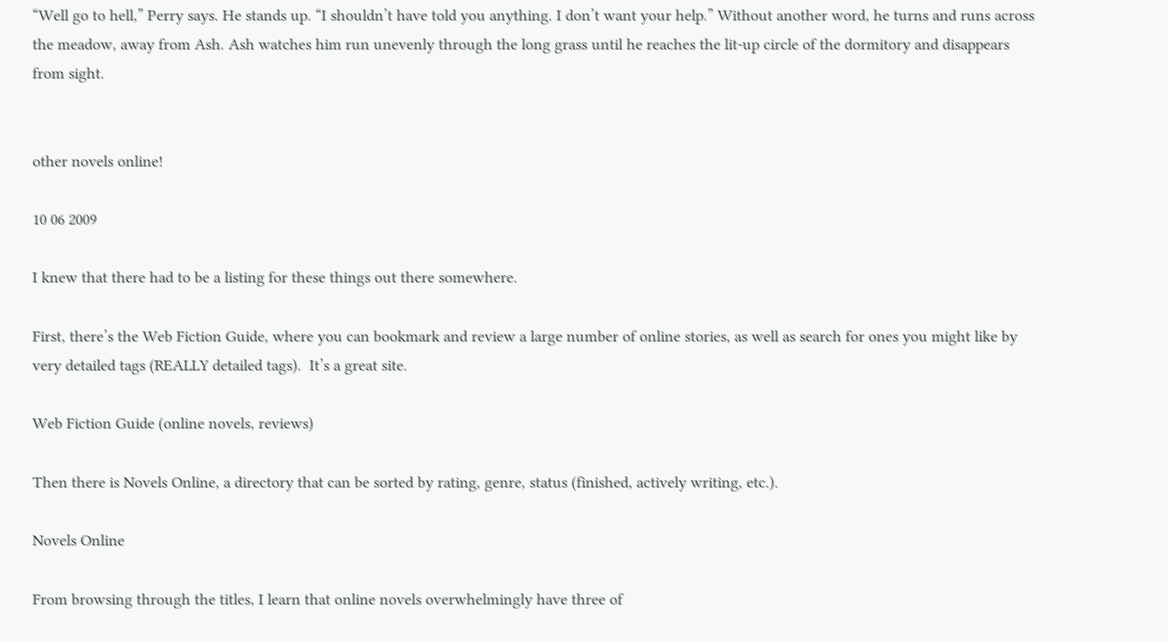“Well go to hell,” Perry says. He stands up. “I shouldn’t have told you anything. I don’t want your help.” Without another word, he turns and runs across the meadow, away from Ash. Ash watches him run unevenly through the long grass until he reaches the lit-up circle of the dormitory and disappears from sight.


other novels online!

10 06 2009

I knew that there had to be a listing for these things out there somewhere.

First, there’s the Web Fiction Guide, where you can bookmark and review a large number of online stories, as well as search for ones you might like by very detailed tags (REALLY detailed tags).  It’s a great site.

Web Fiction Guide (online novels, reviews)

Then there is Novels Online, a directory that can be sorted by rating, genre, status (finished, actively writing, etc.).

Novels Online

From browsing through the titles, I learn that online novels overwhelmingly have three of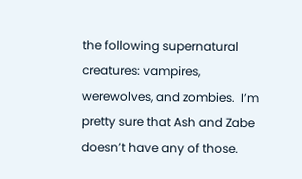the following supernatural creatures: vampires, werewolves, and zombies.  I’m pretty sure that Ash and Zabe doesn’t have any of those.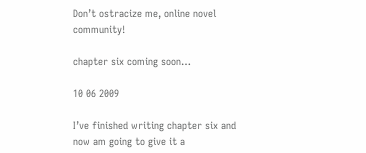Don’t ostracize me, online novel community!

chapter six coming soon…

10 06 2009

I’ve finished writing chapter six and now am going to give it a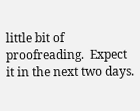little bit of proofreading.  Expect it in the next two days.